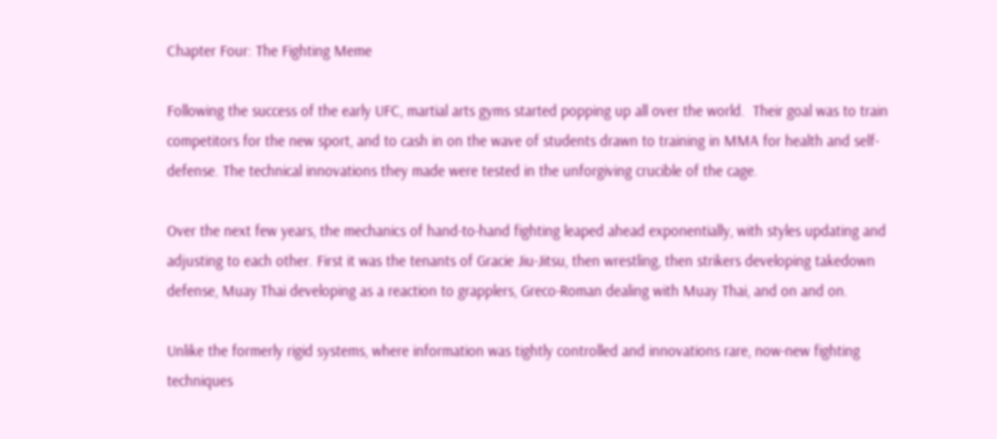Chapter Four: The Fighting Meme

Following the success of the early UFC, martial arts gyms started popping up all over the world.  Their goal was to train competitors for the new sport, and to cash in on the wave of students drawn to training in MMA for health and self-defense. The technical innovations they made were tested in the unforgiving crucible of the cage.

Over the next few years, the mechanics of hand-to-hand fighting leaped ahead exponentially, with styles updating and adjusting to each other. First it was the tenants of Gracie Jiu-Jitsu, then wrestling, then strikers developing takedown defense, Muay Thai developing as a reaction to grapplers, Greco-Roman dealing with Muay Thai, and on and on.

Unlike the formerly rigid systems, where information was tightly controlled and innovations rare, now-new fighting techniques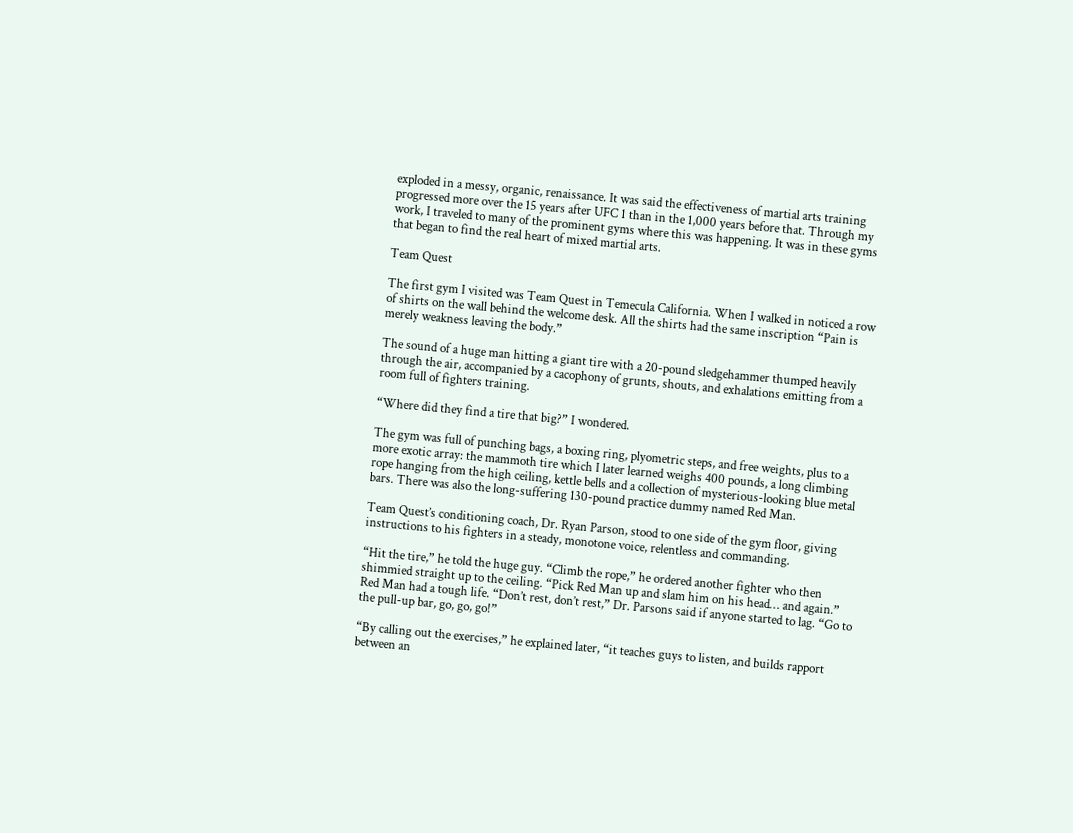exploded in a messy, organic, renaissance. It was said the effectiveness of martial arts training progressed more over the 15 years after UFC 1 than in the 1,000 years before that. Through my work, I traveled to many of the prominent gyms where this was happening. It was in these gyms that began to find the real heart of mixed martial arts.

Team Quest

The first gym I visited was Team Quest in Temecula California. When I walked in noticed a row of shirts on the wall behind the welcome desk. All the shirts had the same inscription “Pain is merely weakness leaving the body.”

The sound of a huge man hitting a giant tire with a 20-pound sledgehammer thumped heavily through the air, accompanied by a cacophony of grunts, shouts, and exhalations emitting from a room full of fighters training.

“Where did they find a tire that big?” I wondered.

The gym was full of punching bags, a boxing ring, plyometric steps, and free weights, plus to a more exotic array: the mammoth tire which I later learned weighs 400 pounds, a long climbing rope hanging from the high ceiling, kettle bells and a collection of mysterious-looking blue metal bars. There was also the long-suffering 130-pound practice dummy named Red Man.

Team Quest’s conditioning coach, Dr. Ryan Parson, stood to one side of the gym floor, giving instructions to his fighters in a steady, monotone voice, relentless and commanding.

“Hit the tire,” he told the huge guy. “Climb the rope,” he ordered another fighter who then shimmied straight up to the ceiling. “Pick Red Man up and slam him on his head… and again.” Red Man had a tough life. “Don’t rest, don’t rest,” Dr. Parsons said if anyone started to lag. “Go to the pull-up bar, go, go, go!”

“By calling out the exercises,” he explained later, “it teaches guys to listen, and builds rapport between an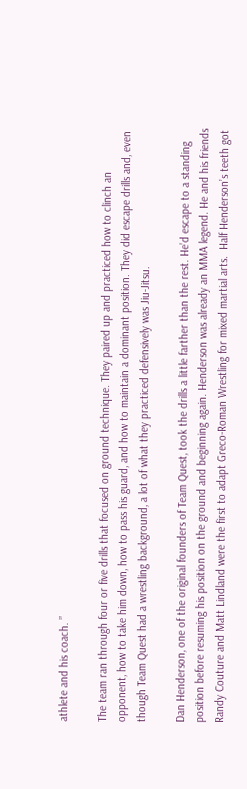athlete and his coach. ”

The team ran through four or five drills that focused on ground technique. They paired up and practiced how to clinch an opponent, how to take him down, how to pass his guard, and how to maintain a dominant position. They did escape drills and, even though Team Quest had a wrestling background, a lot of what they practiced defensively was Jiu-Jitsu.

Dan Henderson, one of the original founders of Team Quest, took the drills a little farther than the rest. He’d escape to a standing position before resuming his position on the ground and beginning again. Henderson was already an MMA legend. He and his friends Randy Couture and Matt Lindland were the first to adapt Greco-Roman Wrestling for mixed martial arts.  Half Henderson’s teeth got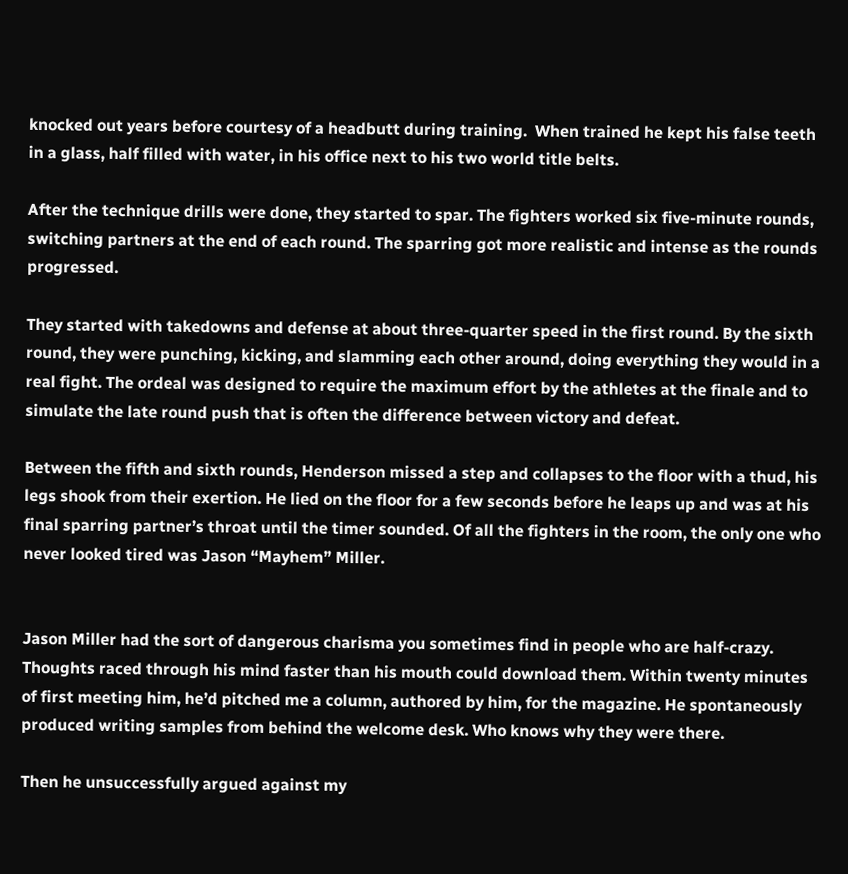knocked out years before courtesy of a headbutt during training.  When trained he kept his false teeth in a glass, half filled with water, in his office next to his two world title belts.

After the technique drills were done, they started to spar. The fighters worked six five-minute rounds, switching partners at the end of each round. The sparring got more realistic and intense as the rounds progressed.

They started with takedowns and defense at about three-quarter speed in the first round. By the sixth round, they were punching, kicking, and slamming each other around, doing everything they would in a real fight. The ordeal was designed to require the maximum effort by the athletes at the finale and to simulate the late round push that is often the difference between victory and defeat.

Between the fifth and sixth rounds, Henderson missed a step and collapses to the floor with a thud, his legs shook from their exertion. He lied on the floor for a few seconds before he leaps up and was at his final sparring partner’s throat until the timer sounded. Of all the fighters in the room, the only one who never looked tired was Jason “Mayhem” Miller.


Jason Miller had the sort of dangerous charisma you sometimes find in people who are half-crazy. Thoughts raced through his mind faster than his mouth could download them. Within twenty minutes of first meeting him, he’d pitched me a column, authored by him, for the magazine. He spontaneously produced writing samples from behind the welcome desk. Who knows why they were there.

Then he unsuccessfully argued against my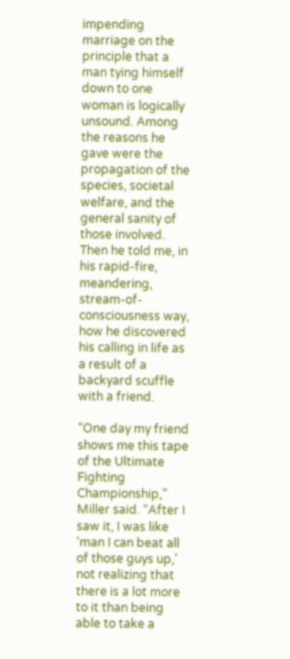impending marriage on the principle that a man tying himself down to one woman is logically unsound. Among the reasons he gave were the propagation of the species, societal welfare, and the general sanity of those involved. Then he told me, in his rapid-fire, meandering, stream-of-consciousness way, how he discovered his calling in life as a result of a backyard scuffle with a friend.

“One day my friend shows me this tape of the Ultimate Fighting Championship,” Miller said. “After I saw it, I was like ‘man I can beat all of those guys up,’ not realizing that there is a lot more to it than being able to take a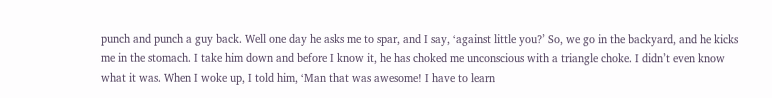punch and punch a guy back. Well one day he asks me to spar, and I say, ‘against little you?’ So, we go in the backyard, and he kicks me in the stomach. I take him down and before I know it, he has choked me unconscious with a triangle choke. I didn’t even know what it was. When I woke up, I told him, ‘Man that was awesome! I have to learn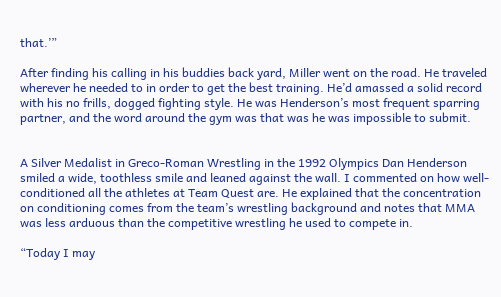that.’”

After finding his calling in his buddies back yard, Miller went on the road. He traveled wherever he needed to in order to get the best training. He’d amassed a solid record with his no frills, dogged fighting style. He was Henderson’s most frequent sparring partner, and the word around the gym was that was he was impossible to submit.


A Silver Medalist in Greco-Roman Wrestling in the 1992 Olympics Dan Henderson smiled a wide, toothless smile and leaned against the wall. I commented on how well-conditioned all the athletes at Team Quest are. He explained that the concentration on conditioning comes from the team’s wrestling background and notes that MMA was less arduous than the competitive wrestling he used to compete in.

“Today I may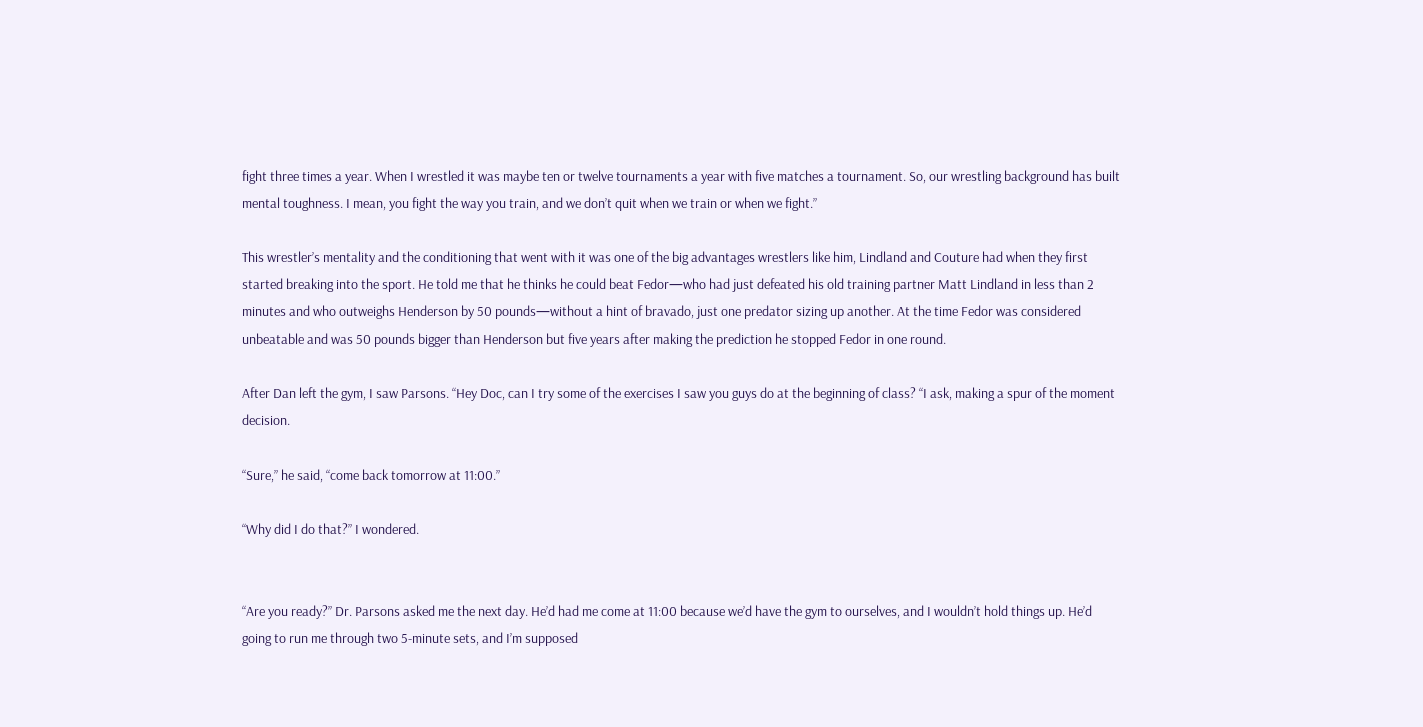fight three times a year. When I wrestled it was maybe ten or twelve tournaments a year with five matches a tournament. So, our wrestling background has built mental toughness. I mean, you fight the way you train, and we don’t quit when we train or when we fight.”

This wrestler’s mentality and the conditioning that went with it was one of the big advantages wrestlers like him, Lindland and Couture had when they first started breaking into the sport. He told me that he thinks he could beat Fedor—who had just defeated his old training partner Matt Lindland in less than 2 minutes and who outweighs Henderson by 50 pounds—without a hint of bravado, just one predator sizing up another. At the time Fedor was considered unbeatable and was 50 pounds bigger than Henderson but five years after making the prediction he stopped Fedor in one round.

After Dan left the gym, I saw Parsons. “Hey Doc, can I try some of the exercises I saw you guys do at the beginning of class? “I ask, making a spur of the moment decision.

“Sure,” he said, “come back tomorrow at 11:00.”

“Why did I do that?” I wondered.


“Are you ready?” Dr. Parsons asked me the next day. He’d had me come at 11:00 because we’d have the gym to ourselves, and I wouldn’t hold things up. He’d going to run me through two 5-minute sets, and I’m supposed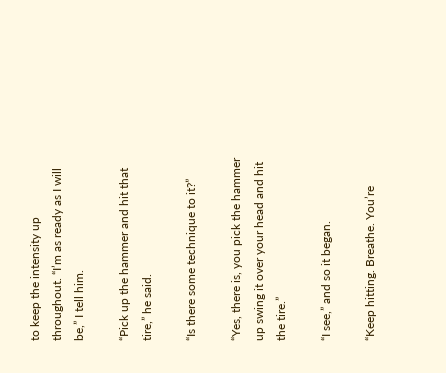to keep the intensity up throughout. “I’m as ready as I will be,” I tell him.

“Pick up the hammer and hit that tire,” he said.

“Is there some technique to it?”

“Yes, there is, you pick the hammer up swing it over your head and hit the tire.”

“I see,” and so it began.

“Keep hitting. Breathe. You’re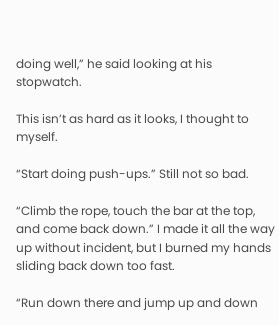doing well,” he said looking at his stopwatch.

This isn’t as hard as it looks, I thought to myself.

“Start doing push-ups.” Still not so bad.

“Climb the rope, touch the bar at the top, and come back down.” I made it all the way up without incident, but I burned my hands sliding back down too fast.

“Run down there and jump up and down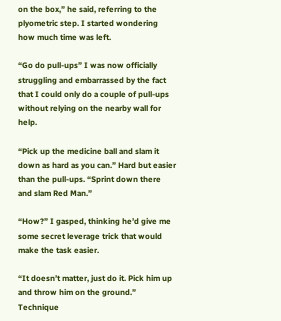on the box,” he said, referring to the plyometric step. I started wondering how much time was left.

“Go do pull-ups” I was now officially struggling and embarrassed by the fact that I could only do a couple of pull-ups without relying on the nearby wall for help.

“Pick up the medicine ball and slam it down as hard as you can.” Hard but easier than the pull-ups. “Sprint down there and slam Red Man.”

“How?” I gasped, thinking he’d give me some secret leverage trick that would make the task easier.

“It doesn’t matter, just do it. Pick him up and throw him on the ground.” Technique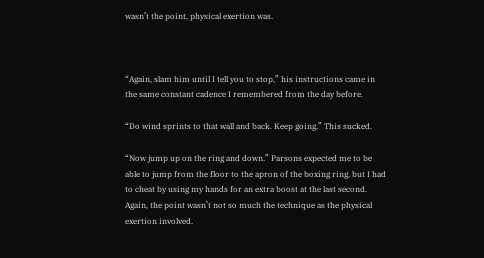wasn’t the point, physical exertion was.



“Again, slam him until I tell you to stop,” his instructions came in the same constant cadence I remembered from the day before.

“Do wind sprints to that wall and back. Keep going.” This sucked.

“Now jump up on the ring and down.” Parsons expected me to be able to jump from the floor to the apron of the boxing ring, but I had to cheat by using my hands for an extra boost at the last second. Again, the point wasn’t not so much the technique as the physical exertion involved.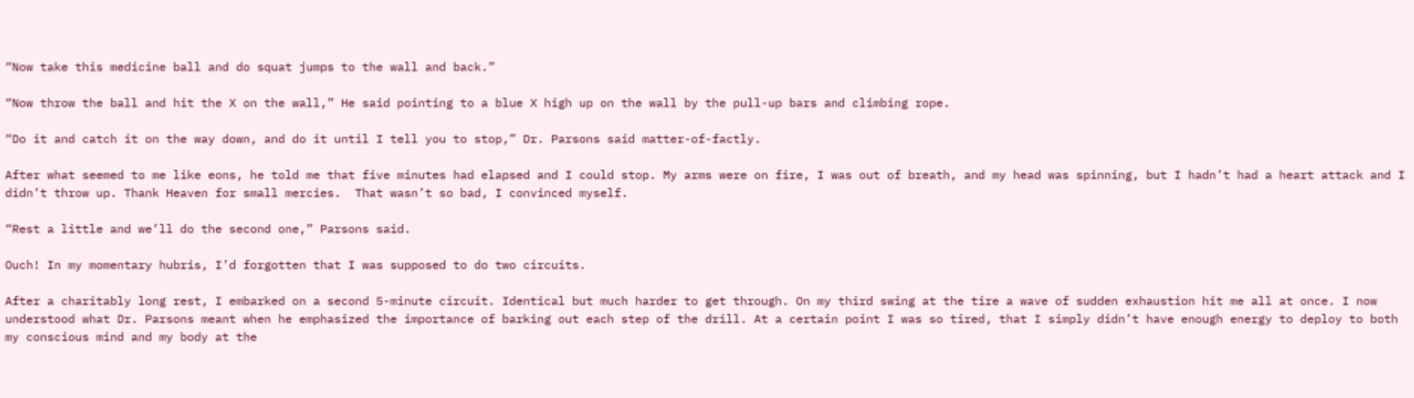“Now take this medicine ball and do squat jumps to the wall and back.”

“Now throw the ball and hit the X on the wall,” He said pointing to a blue X high up on the wall by the pull-up bars and climbing rope.

“Do it and catch it on the way down, and do it until I tell you to stop,” Dr. Parsons said matter-of-factly.

After what seemed to me like eons, he told me that five minutes had elapsed and I could stop. My arms were on fire, I was out of breath, and my head was spinning, but I hadn’t had a heart attack and I didn’t throw up. Thank Heaven for small mercies.  That wasn’t so bad, I convinced myself.

“Rest a little and we’ll do the second one,” Parsons said.

Ouch! In my momentary hubris, I’d forgotten that I was supposed to do two circuits.

After a charitably long rest, I embarked on a second 5-minute circuit. Identical but much harder to get through. On my third swing at the tire a wave of sudden exhaustion hit me all at once. I now understood what Dr. Parsons meant when he emphasized the importance of barking out each step of the drill. At a certain point I was so tired, that I simply didn’t have enough energy to deploy to both my conscious mind and my body at the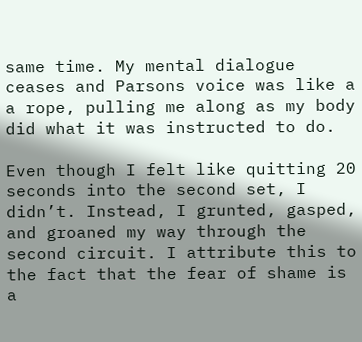same time. My mental dialogue ceases and Parsons voice was like a  a rope, pulling me along as my body did what it was instructed to do.

Even though I felt like quitting 20 seconds into the second set, I didn’t. Instead, I grunted, gasped, and groaned my way through the second circuit. I attribute this to the fact that the fear of shame is a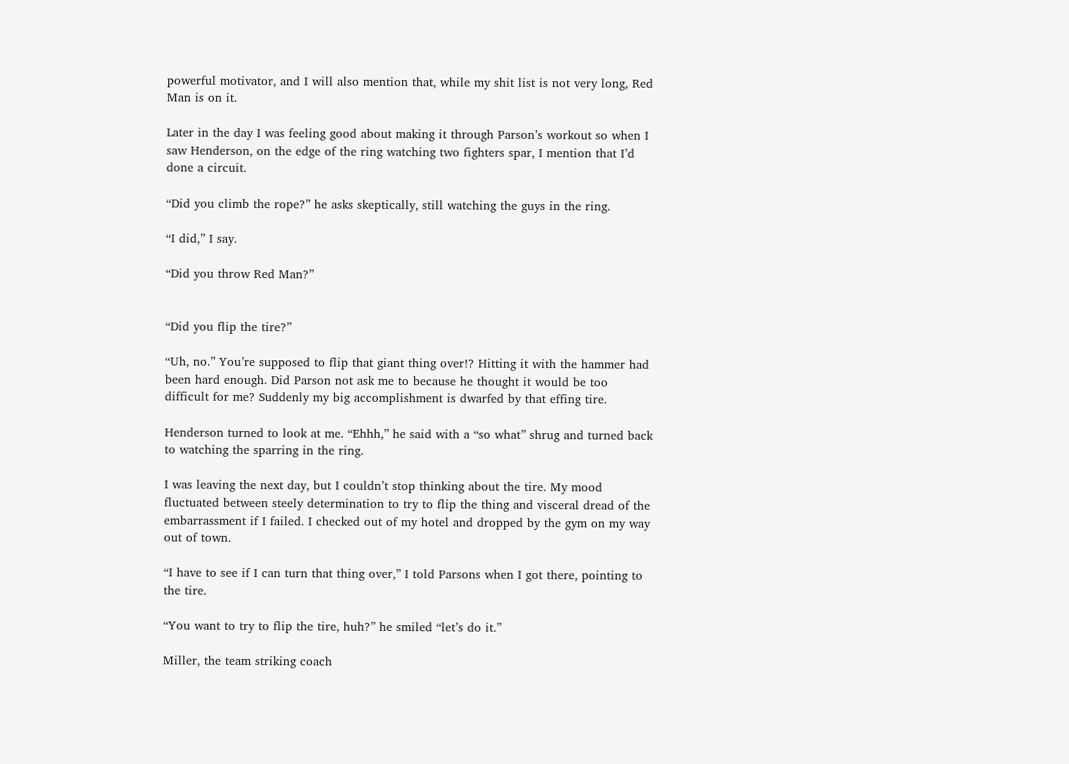powerful motivator, and I will also mention that, while my shit list is not very long, Red Man is on it.

Later in the day I was feeling good about making it through Parson’s workout so when I saw Henderson, on the edge of the ring watching two fighters spar, I mention that I’d done a circuit.

“Did you climb the rope?” he asks skeptically, still watching the guys in the ring.

“I did,” I say.

“Did you throw Red Man?”


“Did you flip the tire?”

“Uh, no.” You’re supposed to flip that giant thing over!? Hitting it with the hammer had been hard enough. Did Parson not ask me to because he thought it would be too difficult for me? Suddenly my big accomplishment is dwarfed by that effing tire.

Henderson turned to look at me. “Ehhh,” he said with a “so what” shrug and turned back to watching the sparring in the ring.

I was leaving the next day, but I couldn’t stop thinking about the tire. My mood fluctuated between steely determination to try to flip the thing and visceral dread of the embarrassment if I failed. I checked out of my hotel and dropped by the gym on my way out of town.

“I have to see if I can turn that thing over,” I told Parsons when I got there, pointing to the tire.

“You want to try to flip the tire, huh?” he smiled “let’s do it.”

Miller, the team striking coach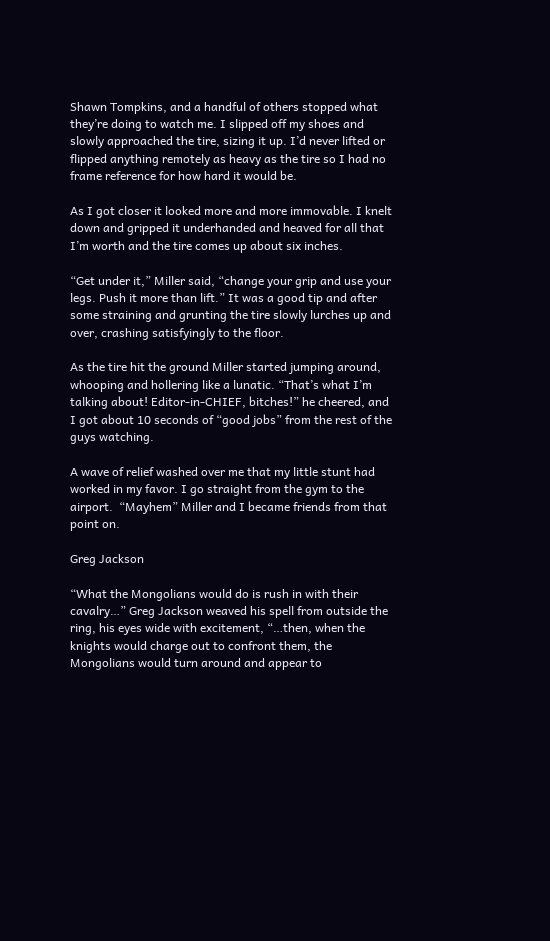Shawn Tompkins, and a handful of others stopped what they’re doing to watch me. I slipped off my shoes and slowly approached the tire, sizing it up. I’d never lifted or flipped anything remotely as heavy as the tire so I had no frame reference for how hard it would be.

As I got closer it looked more and more immovable. I knelt down and gripped it underhanded and heaved for all that I’m worth and the tire comes up about six inches.

“Get under it,” Miller said, “change your grip and use your legs. Push it more than lift.” It was a good tip and after some straining and grunting the tire slowly lurches up and over, crashing satisfyingly to the floor.

As the tire hit the ground Miller started jumping around, whooping and hollering like a lunatic. “That’s what I’m talking about! Editor-in-CHIEF, bitches!” he cheered, and I got about 10 seconds of “good jobs” from the rest of the guys watching.

A wave of relief washed over me that my little stunt had worked in my favor. I go straight from the gym to the airport.  “Mayhem” Miller and I became friends from that point on.

Greg Jackson

“What the Mongolians would do is rush in with their cavalry…” Greg Jackson weaved his spell from outside the ring, his eyes wide with excitement, “…then, when the knights would charge out to confront them, the Mongolians would turn around and appear to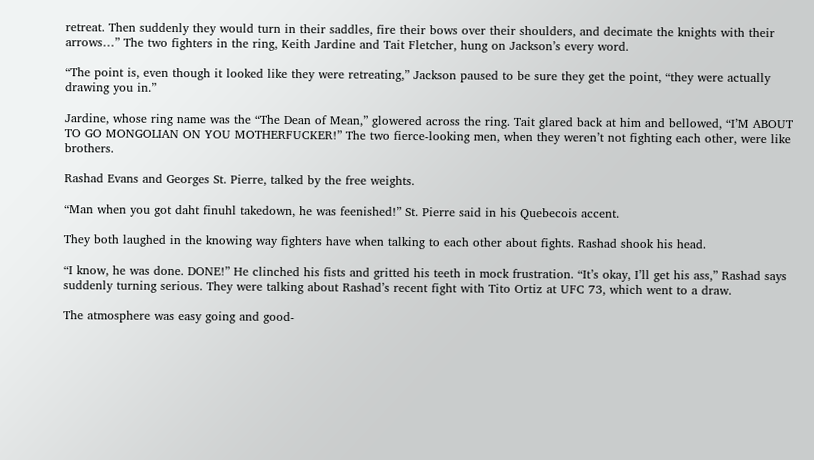retreat. Then suddenly they would turn in their saddles, fire their bows over their shoulders, and decimate the knights with their arrows…” The two fighters in the ring, Keith Jardine and Tait Fletcher, hung on Jackson’s every word.

“The point is, even though it looked like they were retreating,” Jackson paused to be sure they get the point, “they were actually drawing you in.”

Jardine, whose ring name was the “The Dean of Mean,” glowered across the ring. Tait glared back at him and bellowed, “I’M ABOUT TO GO MONGOLIAN ON YOU MOTHERFUCKER!” The two fierce-looking men, when they weren’t not fighting each other, were like brothers.

Rashad Evans and Georges St. Pierre, talked by the free weights.

“Man when you got daht finuhl takedown, he was feenished!” St. Pierre said in his Quebecois accent.

They both laughed in the knowing way fighters have when talking to each other about fights. Rashad shook his head.

“I know, he was done. DONE!” He clinched his fists and gritted his teeth in mock frustration. “It’s okay, I’ll get his ass,” Rashad says suddenly turning serious. They were talking about Rashad’s recent fight with Tito Ortiz at UFC 73, which went to a draw.

The atmosphere was easy going and good-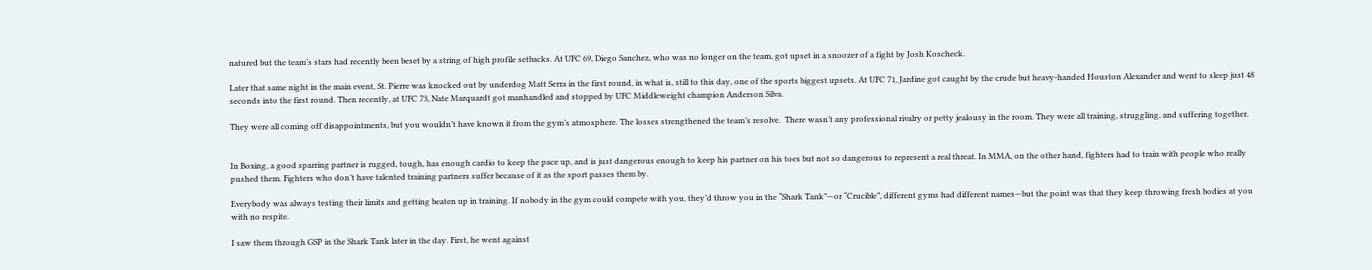natured but the team’s stars had recently been beset by a string of high profile setbacks. At UFC 69, Diego Sanchez, who was no longer on the team, got upset in a snoozer of a fight by Josh Koscheck.

Later that same night in the main event, St. Pierre was knocked out by underdog Matt Serra in the first round, in what is, still to this day, one of the sports biggest upsets. At UFC 71, Jardine got caught by the crude but heavy-handed Houston Alexander and went to sleep just 48 seconds into the first round. Then recently, at UFC 73, Nate Marquardt got manhandled and stopped by UFC Middleweight champion Anderson Silva.

They were all coming off disappointments, but you wouldn’t have known it from the gym’s atmosphere. The losses strengthened the team’s resolve.  There wasn’t any professional rivalry or petty jealousy in the room. They were all training, struggling, and suffering together.


In Boxing, a good sparring partner is rugged, tough, has enough cardio to keep the pace up, and is just dangerous enough to keep his partner on his toes but not so dangerous to represent a real threat. In MMA, on the other hand, fighters had to train with people who really pushed them. Fighters who don’t have talented training partners suffer because of it as the sport passes them by.

Everybody was always testing their limits and getting beaten up in training. If nobody in the gym could compete with you, they’d throw you in the “Shark Tank”—or “Crucible”, different gyms had different names—but the point was that they keep throwing fresh bodies at you with no respite.

I saw them through GSP in the Shark Tank later in the day. First, he went against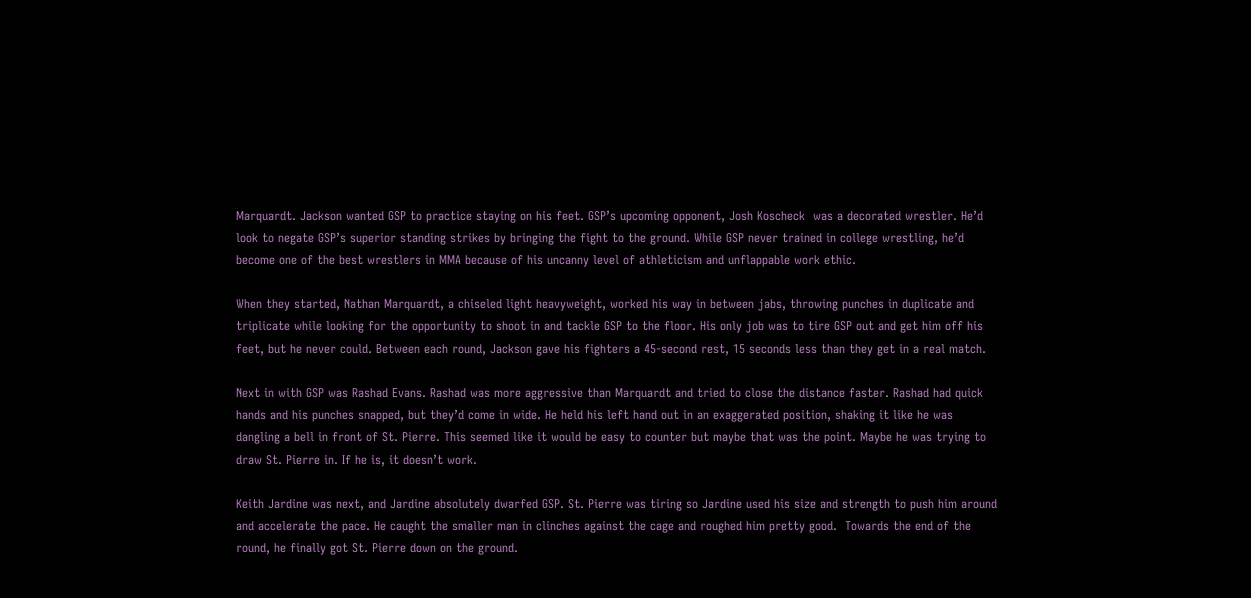Marquardt. Jackson wanted GSP to practice staying on his feet. GSP’s upcoming opponent, Josh Koscheck  was a decorated wrestler. He’d look to negate GSP’s superior standing strikes by bringing the fight to the ground. While GSP never trained in college wrestling, he’d become one of the best wrestlers in MMA because of his uncanny level of athleticism and unflappable work ethic.

When they started, Nathan Marquardt, a chiseled light heavyweight, worked his way in between jabs, throwing punches in duplicate and triplicate while looking for the opportunity to shoot in and tackle GSP to the floor. His only job was to tire GSP out and get him off his feet, but he never could. Between each round, Jackson gave his fighters a 45-second rest, 15 seconds less than they get in a real match.

Next in with GSP was Rashad Evans. Rashad was more aggressive than Marquardt and tried to close the distance faster. Rashad had quick hands and his punches snapped, but they’d come in wide. He held his left hand out in an exaggerated position, shaking it like he was dangling a bell in front of St. Pierre. This seemed like it would be easy to counter but maybe that was the point. Maybe he was trying to draw St. Pierre in. If he is, it doesn’t work.

Keith Jardine was next, and Jardine absolutely dwarfed GSP. St. Pierre was tiring so Jardine used his size and strength to push him around and accelerate the pace. He caught the smaller man in clinches against the cage and roughed him pretty good.  Towards the end of the round, he finally got St. Pierre down on the ground.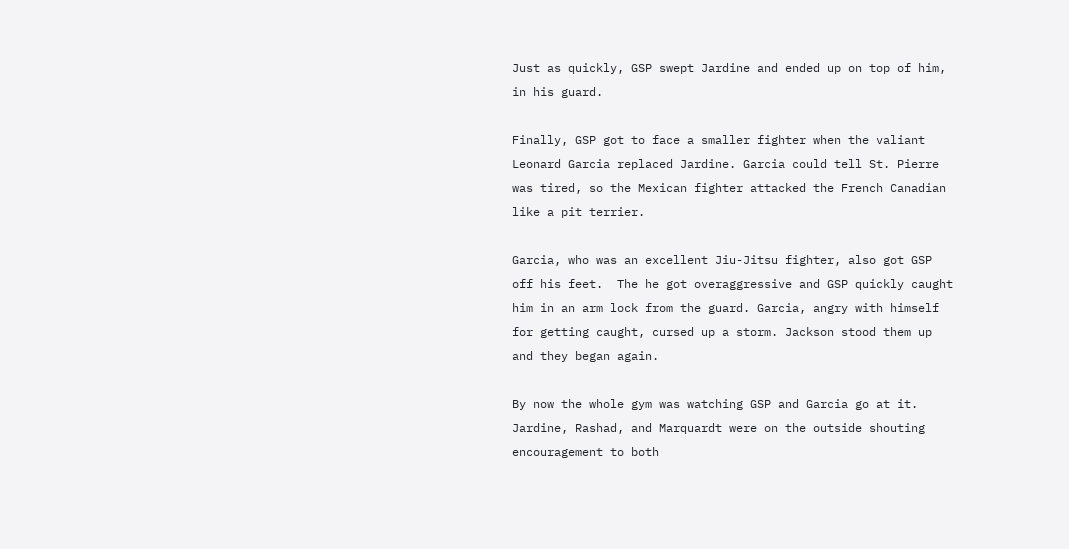Just as quickly, GSP swept Jardine and ended up on top of him, in his guard.

Finally, GSP got to face a smaller fighter when the valiant Leonard Garcia replaced Jardine. Garcia could tell St. Pierre was tired, so the Mexican fighter attacked the French Canadian like a pit terrier.

Garcia, who was an excellent Jiu-Jitsu fighter, also got GSP off his feet.  The he got overaggressive and GSP quickly caught him in an arm lock from the guard. Garcia, angry with himself for getting caught, cursed up a storm. Jackson stood them up and they began again.

By now the whole gym was watching GSP and Garcia go at it. Jardine, Rashad, and Marquardt were on the outside shouting encouragement to both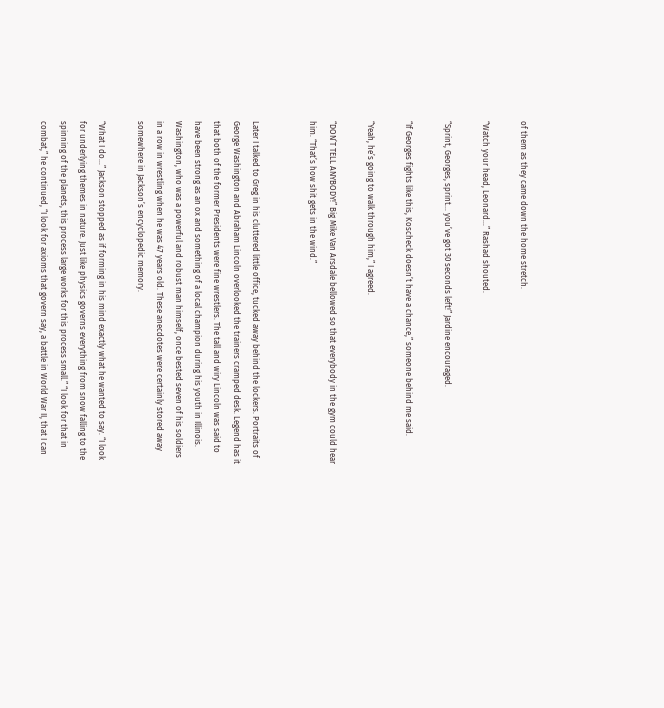of them as they came down the home stretch.

“Watch your head, Leonard…” Rashad shouted.

“Sprint, Georges, sprint… you’ve got 30 seconds left!” Jardine encouraged.

“If Georges fights like this, Koscheck doesn’t have a chance,” someone behind me said.

“Yeah, he’s going to walk through him,” I agreed.

“DON’T TELL ANYBODY!” Big Mike Van Arsdale bellowed so that everybody in the gym could hear him. “That’s how shit gets in the wind.”


Later I talked to Greg in his cluttered little office, tucked away behind the lockers. Portraits of George Washington and Abraham Lincoln overlooked the trainers cramped desk. Legend has it that both of the former Presidents were fine wrestlers. The tall and wiry Lincoln was said to have been strong as an ox and something of a local champion during his youth in Illinois. Washington, who was a powerful and robust man himself, once bested seven of his soldiers in a row in wrestling when he was 47 years old. These anecdotes were certainly stored away somewhere in Jackson’s encyclopedic memory.

“What I do…” Jackson stopped as if forming in his mind exactly what he wanted to say. “I look for underlying themes in nature. Just like physics governs everything from snow falling to the spinning of the planets, this process large works for this process small.” “I look for that in combat,” he continued, “I look for axioms that govern say, a battle in World War II, that I can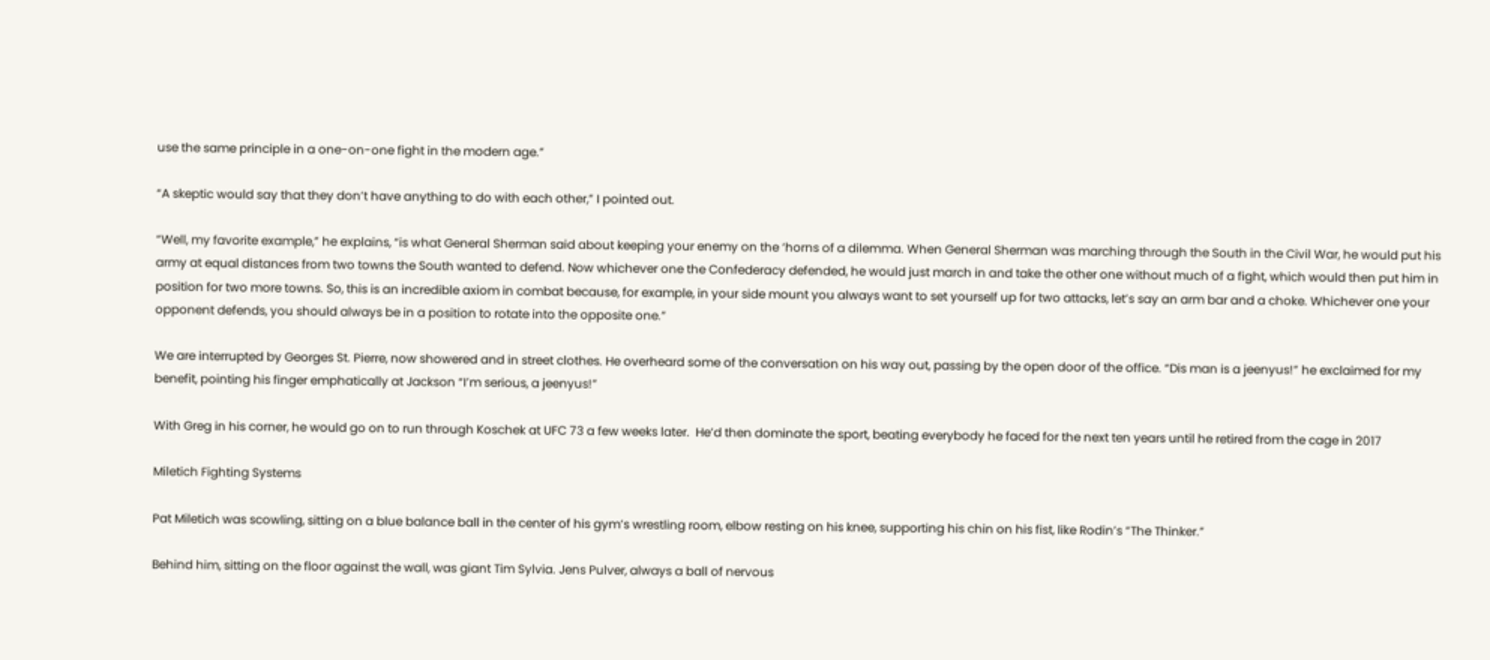use the same principle in a one-on-one fight in the modern age.”

“A skeptic would say that they don’t have anything to do with each other,” I pointed out.

“Well, my favorite example,” he explains, “is what General Sherman said about keeping your enemy on the ‘horns of a dilemma. When General Sherman was marching through the South in the Civil War, he would put his army at equal distances from two towns the South wanted to defend. Now whichever one the Confederacy defended, he would just march in and take the other one without much of a fight, which would then put him in position for two more towns. So, this is an incredible axiom in combat because, for example, in your side mount you always want to set yourself up for two attacks, let’s say an arm bar and a choke. Whichever one your opponent defends, you should always be in a position to rotate into the opposite one.”

We are interrupted by Georges St. Pierre, now showered and in street clothes. He overheard some of the conversation on his way out, passing by the open door of the office. “Dis man is a jeenyus!” he exclaimed for my benefit, pointing his finger emphatically at Jackson “I’m serious, a jeenyus!”

With Greg in his corner, he would go on to run through Koschek at UFC 73 a few weeks later.  He’d then dominate the sport, beating everybody he faced for the next ten years until he retired from the cage in 2017

Miletich Fighting Systems

Pat Miletich was scowling, sitting on a blue balance ball in the center of his gym’s wrestling room, elbow resting on his knee, supporting his chin on his fist, like Rodin’s “The Thinker.”

Behind him, sitting on the floor against the wall, was giant Tim Sylvia. Jens Pulver, always a ball of nervous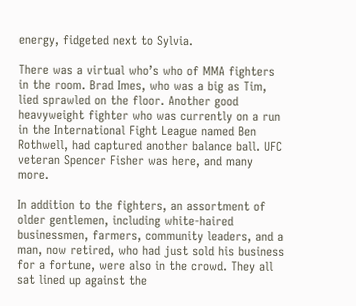energy, fidgeted next to Sylvia.

There was a virtual who’s who of MMA fighters in the room. Brad Imes, who was a big as Tim, lied sprawled on the floor. Another good heavyweight fighter who was currently on a run in the International Fight League named Ben Rothwell, had captured another balance ball. UFC veteran Spencer Fisher was here, and many more.

In addition to the fighters, an assortment of older gentlemen, including white-haired businessmen, farmers, community leaders, and a man, now retired, who had just sold his business for a fortune, were also in the crowd. They all sat lined up against the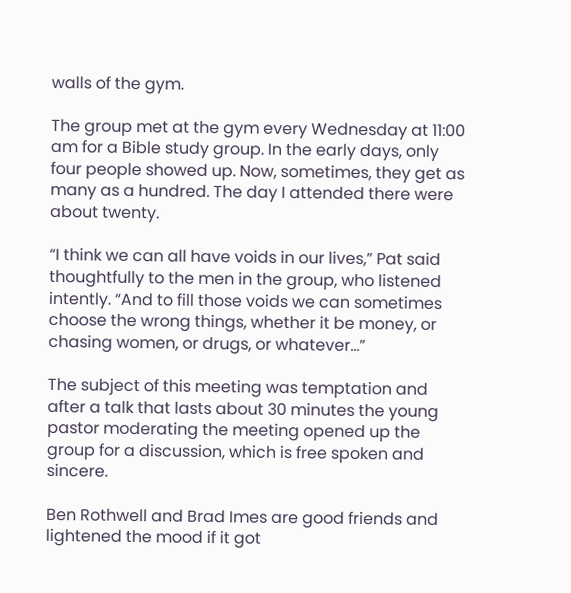walls of the gym.

The group met at the gym every Wednesday at 11:00 am for a Bible study group. In the early days, only four people showed up. Now, sometimes, they get as many as a hundred. The day I attended there were about twenty.

“I think we can all have voids in our lives,” Pat said thoughtfully to the men in the group, who listened intently. “And to fill those voids we can sometimes choose the wrong things, whether it be money, or chasing women, or drugs, or whatever…”

The subject of this meeting was temptation and after a talk that lasts about 30 minutes the young pastor moderating the meeting opened up the group for a discussion, which is free spoken and sincere.

Ben Rothwell and Brad Imes are good friends and lightened the mood if it got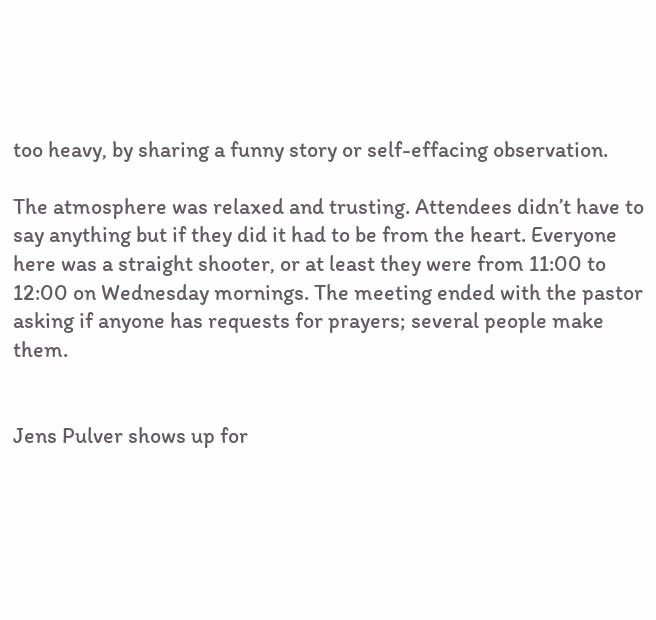too heavy, by sharing a funny story or self-effacing observation.

The atmosphere was relaxed and trusting. Attendees didn’t have to say anything but if they did it had to be from the heart. Everyone here was a straight shooter, or at least they were from 11:00 to 12:00 on Wednesday mornings. The meeting ended with the pastor asking if anyone has requests for prayers; several people make them.


Jens Pulver shows up for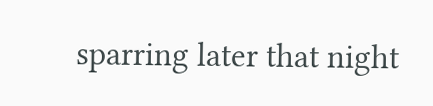sparring later that night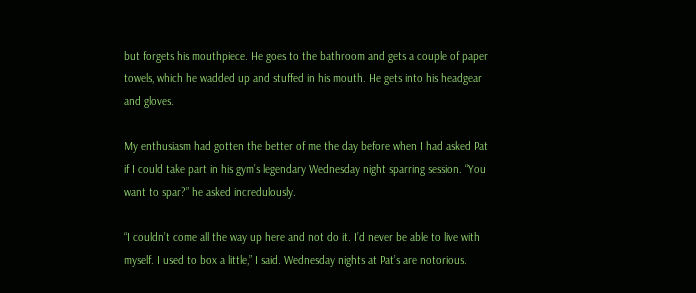but forgets his mouthpiece. He goes to the bathroom and gets a couple of paper towels, which he wadded up and stuffed in his mouth. He gets into his headgear and gloves.

My enthusiasm had gotten the better of me the day before when I had asked Pat if I could take part in his gym’s legendary Wednesday night sparring session. “You want to spar?” he asked incredulously.

“I couldn’t come all the way up here and not do it. I’d never be able to live with myself. I used to box a little,” I said. Wednesday nights at Pat’s are notorious.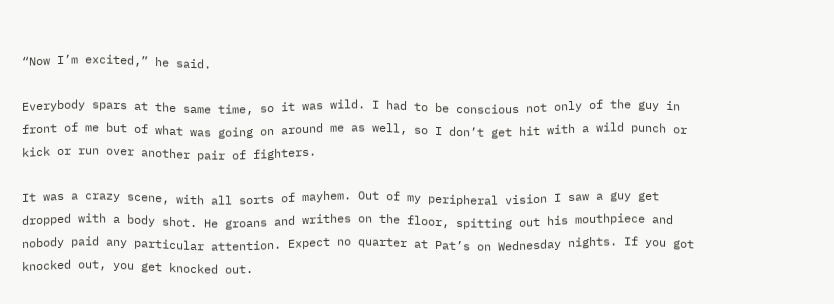“Now I’m excited,” he said.

Everybody spars at the same time, so it was wild. I had to be conscious not only of the guy in front of me but of what was going on around me as well, so I don’t get hit with a wild punch or kick or run over another pair of fighters.

It was a crazy scene, with all sorts of mayhem. Out of my peripheral vision I saw a guy get dropped with a body shot. He groans and writhes on the floor, spitting out his mouthpiece and nobody paid any particular attention. Expect no quarter at Pat’s on Wednesday nights. If you got knocked out, you get knocked out.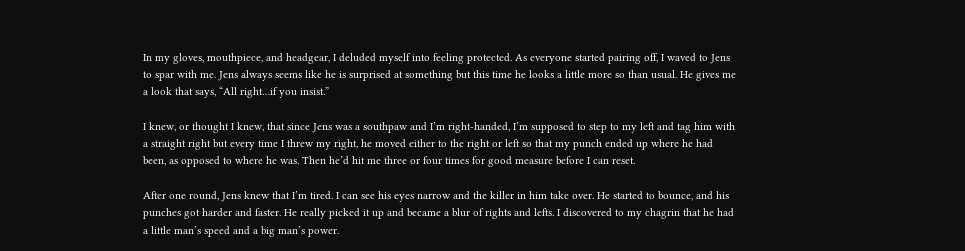In my gloves, mouthpiece, and headgear, I deluded myself into feeling protected. As everyone started pairing off, I waved to Jens to spar with me. Jens always seems like he is surprised at something but this time he looks a little more so than usual. He gives me a look that says, “All right…if you insist.”

I knew, or thought I knew, that since Jens was a southpaw and I’m right-handed, I’m supposed to step to my left and tag him with a straight right but every time I threw my right, he moved either to the right or left so that my punch ended up where he had been, as opposed to where he was. Then he’d hit me three or four times for good measure before I can reset.

After one round, Jens knew that I’m tired. I can see his eyes narrow and the killer in him take over. He started to bounce, and his punches got harder and faster. He really picked it up and became a blur of rights and lefts. I discovered to my chagrin that he had a little man’s speed and a big man’s power.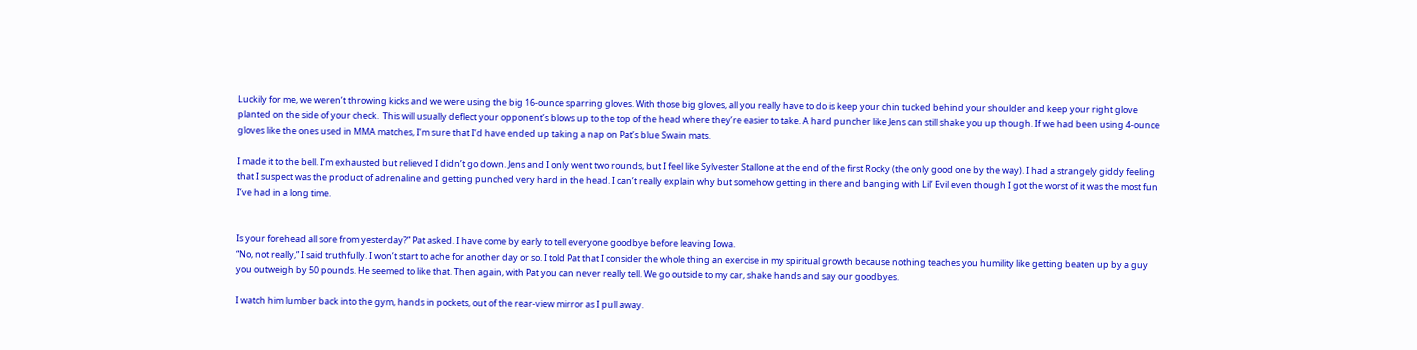Luckily for me, we weren’t throwing kicks and we were using the big 16-ounce sparring gloves. With those big gloves, all you really have to do is keep your chin tucked behind your shoulder and keep your right glove planted on the side of your check.  This will usually deflect your opponent’s blows up to the top of the head where they’re easier to take. A hard puncher like Jens can still shake you up though. If we had been using 4-ounce gloves like the ones used in MMA matches, I’m sure that I’d have ended up taking a nap on Pat’s blue Swain mats.

I made it to the bell. I’m exhausted but relieved I didn’t go down. Jens and I only went two rounds, but I feel like Sylvester Stallone at the end of the first Rocky (the only good one by the way). I had a strangely giddy feeling that I suspect was the product of adrenaline and getting punched very hard in the head. I can’t really explain why but somehow getting in there and banging with Lil’ Evil even though I got the worst of it was the most fun I’ve had in a long time.


Is your forehead all sore from yesterday?” Pat asked. I have come by early to tell everyone goodbye before leaving Iowa.
“No, not really,” I said truthfully. I won’t start to ache for another day or so. I told Pat that I consider the whole thing an exercise in my spiritual growth because nothing teaches you humility like getting beaten up by a guy you outweigh by 50 pounds. He seemed to like that. Then again, with Pat you can never really tell. We go outside to my car, shake hands and say our goodbyes.

I watch him lumber back into the gym, hands in pockets, out of the rear-view mirror as I pull away.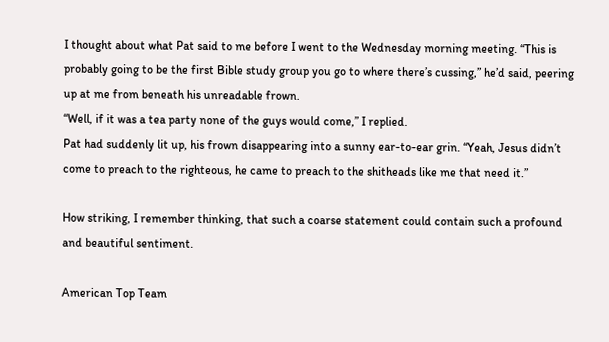I thought about what Pat said to me before I went to the Wednesday morning meeting. “This is probably going to be the first Bible study group you go to where there’s cussing,” he’d said, peering up at me from beneath his unreadable frown.
“Well, if it was a tea party none of the guys would come,” I replied.
Pat had suddenly lit up, his frown disappearing into a sunny ear-to-ear grin. “Yeah, Jesus didn’t come to preach to the righteous, he came to preach to the shitheads like me that need it.”

How striking, I remember thinking, that such a coarse statement could contain such a profound and beautiful sentiment.

American Top Team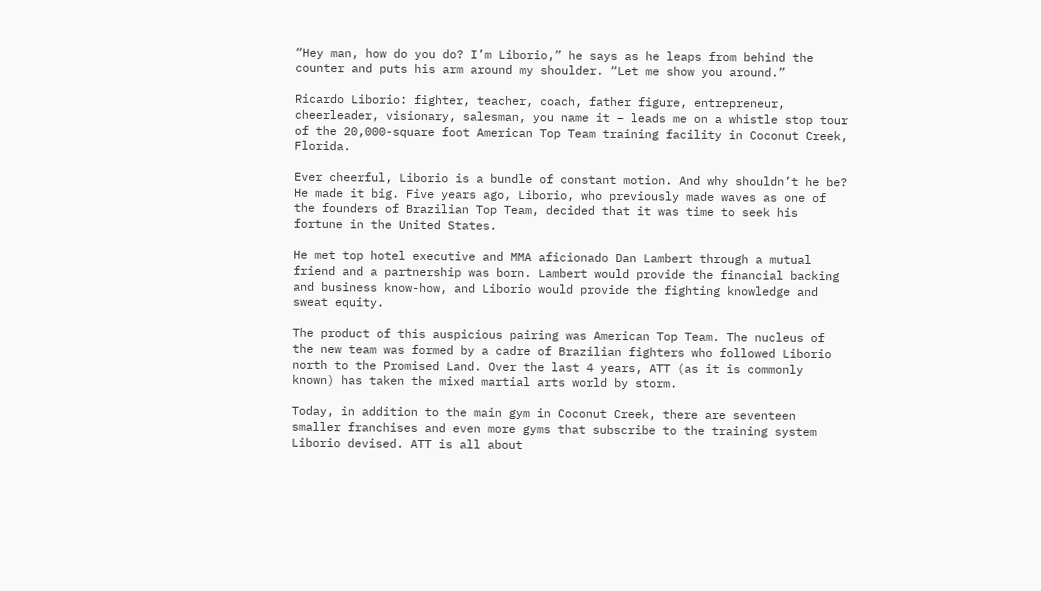“Hey man, how do you do? I’m Liborio,” he says as he leaps from behind the counter and puts his arm around my shoulder. “Let me show you around.”

Ricardo Liborio: fighter, teacher, coach, father figure, entrepreneur, cheerleader, visionary, salesman, you name it – leads me on a whistle stop tour of the 20,000-square foot American Top Team training facility in Coconut Creek, Florida.

Ever cheerful, Liborio is a bundle of constant motion. And why shouldn’t he be? He made it big. Five years ago, Liborio, who previously made waves as one of the founders of Brazilian Top Team, decided that it was time to seek his fortune in the United States.

He met top hotel executive and MMA aficionado Dan Lambert through a mutual friend and a partnership was born. Lambert would provide the financial backing and business know-how, and Liborio would provide the fighting knowledge and sweat equity.

The product of this auspicious pairing was American Top Team. The nucleus of the new team was formed by a cadre of Brazilian fighters who followed Liborio north to the Promised Land. Over the last 4 years, ATT (as it is commonly known) has taken the mixed martial arts world by storm.

Today, in addition to the main gym in Coconut Creek, there are seventeen smaller franchises and even more gyms that subscribe to the training system Liborio devised. ATT is all about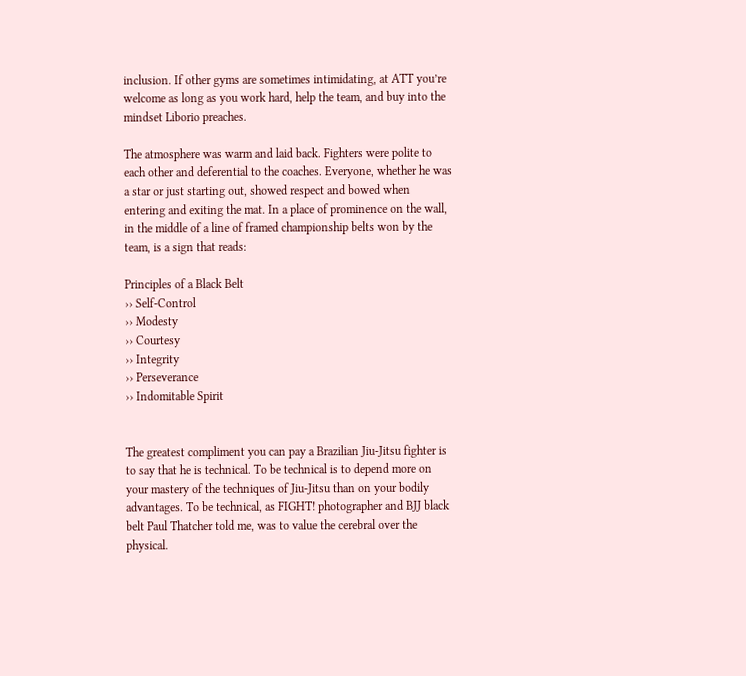inclusion. If other gyms are sometimes intimidating, at ATT you’re welcome as long as you work hard, help the team, and buy into the mindset Liborio preaches.

The atmosphere was warm and laid back. Fighters were polite to each other and deferential to the coaches. Everyone, whether he was a star or just starting out, showed respect and bowed when entering and exiting the mat. In a place of prominence on the wall, in the middle of a line of framed championship belts won by the team, is a sign that reads:

Principles of a Black Belt
›› Self-Control
›› Modesty
›› Courtesy
›› Integrity
›› Perseverance
›› Indomitable Spirit


The greatest compliment you can pay a Brazilian Jiu-Jitsu fighter is to say that he is technical. To be technical is to depend more on your mastery of the techniques of Jiu-Jitsu than on your bodily advantages. To be technical, as FIGHT! photographer and BJJ black belt Paul Thatcher told me, was to value the cerebral over the physical.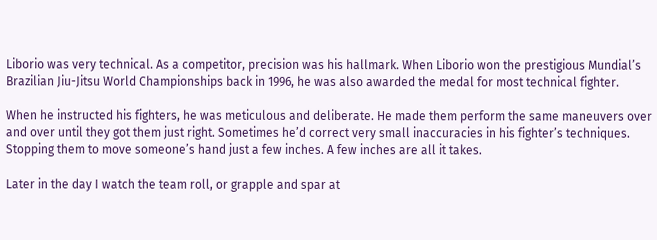Liborio was very technical. As a competitor, precision was his hallmark. When Liborio won the prestigious Mundial’s Brazilian Jiu-Jitsu World Championships back in 1996, he was also awarded the medal for most technical fighter.

When he instructed his fighters, he was meticulous and deliberate. He made them perform the same maneuvers over and over until they got them just right. Sometimes he’d correct very small inaccuracies in his fighter’s techniques. Stopping them to move someone’s hand just a few inches. A few inches are all it takes.

Later in the day I watch the team roll, or grapple and spar at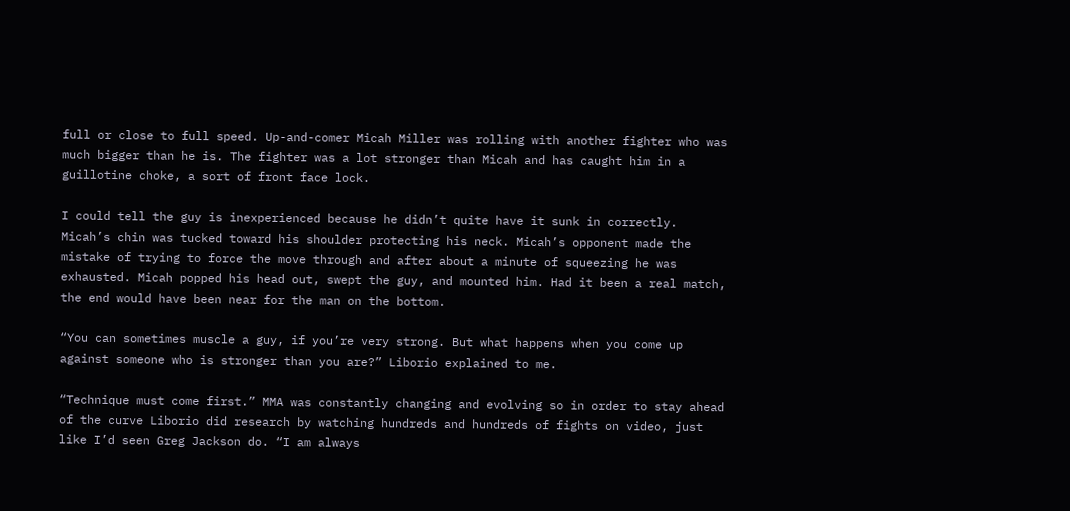full or close to full speed. Up-and-comer Micah Miller was rolling with another fighter who was much bigger than he is. The fighter was a lot stronger than Micah and has caught him in a guillotine choke, a sort of front face lock.

I could tell the guy is inexperienced because he didn’t quite have it sunk in correctly. Micah’s chin was tucked toward his shoulder protecting his neck. Micah’s opponent made the mistake of trying to force the move through and after about a minute of squeezing he was exhausted. Micah popped his head out, swept the guy, and mounted him. Had it been a real match, the end would have been near for the man on the bottom.

“You can sometimes muscle a guy, if you’re very strong. But what happens when you come up against someone who is stronger than you are?” Liborio explained to me.

“Technique must come first.” MMA was constantly changing and evolving so in order to stay ahead of the curve Liborio did research by watching hundreds and hundreds of fights on video, just like I’d seen Greg Jackson do. “I am always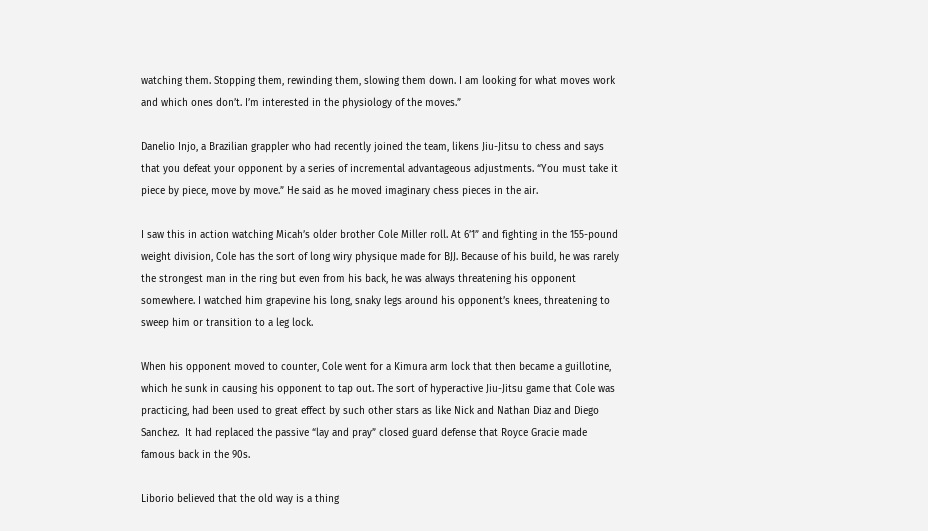watching them. Stopping them, rewinding them, slowing them down. I am looking for what moves work and which ones don’t. I’m interested in the physiology of the moves.”

Danelio Injo, a Brazilian grappler who had recently joined the team, likens Jiu-Jitsu to chess and says that you defeat your opponent by a series of incremental advantageous adjustments. “You must take it piece by piece, move by move.” He said as he moved imaginary chess pieces in the air.

I saw this in action watching Micah’s older brother Cole Miller roll. At 6’1” and fighting in the 155-pound weight division, Cole has the sort of long wiry physique made for BJJ. Because of his build, he was rarely the strongest man in the ring but even from his back, he was always threatening his opponent somewhere. I watched him grapevine his long, snaky legs around his opponent’s knees, threatening to sweep him or transition to a leg lock.

When his opponent moved to counter, Cole went for a Kimura arm lock that then became a guillotine, which he sunk in causing his opponent to tap out. The sort of hyperactive Jiu-Jitsu game that Cole was practicing, had been used to great effect by such other stars as like Nick and Nathan Diaz and Diego Sanchez.  It had replaced the passive “lay and pray” closed guard defense that Royce Gracie made famous back in the 90s.

Liborio believed that the old way is a thing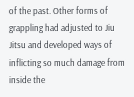of the past. Other forms of grappling had adjusted to Jiu Jitsu and developed ways of inflicting so much damage from inside the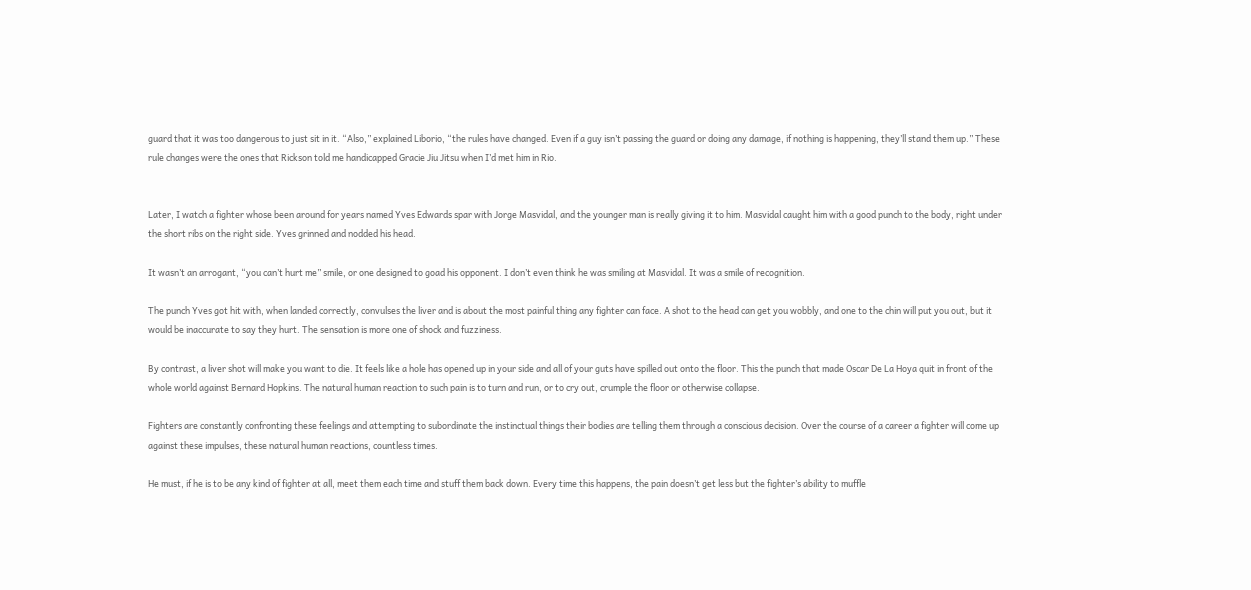guard that it was too dangerous to just sit in it. “Also,” explained Liborio, “the rules have changed. Even if a guy isn’t passing the guard or doing any damage, if nothing is happening, they’ll stand them up.” These rule changes were the ones that Rickson told me handicapped Gracie Jiu Jitsu when I’d met him in Rio.


Later, I watch a fighter whose been around for years named Yves Edwards spar with Jorge Masvidal, and the younger man is really giving it to him. Masvidal caught him with a good punch to the body, right under the short ribs on the right side. Yves grinned and nodded his head.

It wasn’t an arrogant, “you can’t hurt me” smile, or one designed to goad his opponent. I don’t even think he was smiling at Masvidal. It was a smile of recognition.

The punch Yves got hit with, when landed correctly, convulses the liver and is about the most painful thing any fighter can face. A shot to the head can get you wobbly, and one to the chin will put you out, but it would be inaccurate to say they hurt. The sensation is more one of shock and fuzziness.

By contrast, a liver shot will make you want to die. It feels like a hole has opened up in your side and all of your guts have spilled out onto the floor. This the punch that made Oscar De La Hoya quit in front of the whole world against Bernard Hopkins. The natural human reaction to such pain is to turn and run, or to cry out, crumple the floor or otherwise collapse.

Fighters are constantly confronting these feelings and attempting to subordinate the instinctual things their bodies are telling them through a conscious decision. Over the course of a career a fighter will come up against these impulses, these natural human reactions, countless times.

He must, if he is to be any kind of fighter at all, meet them each time and stuff them back down. Every time this happens, the pain doesn’t get less but the fighter’s ability to muffle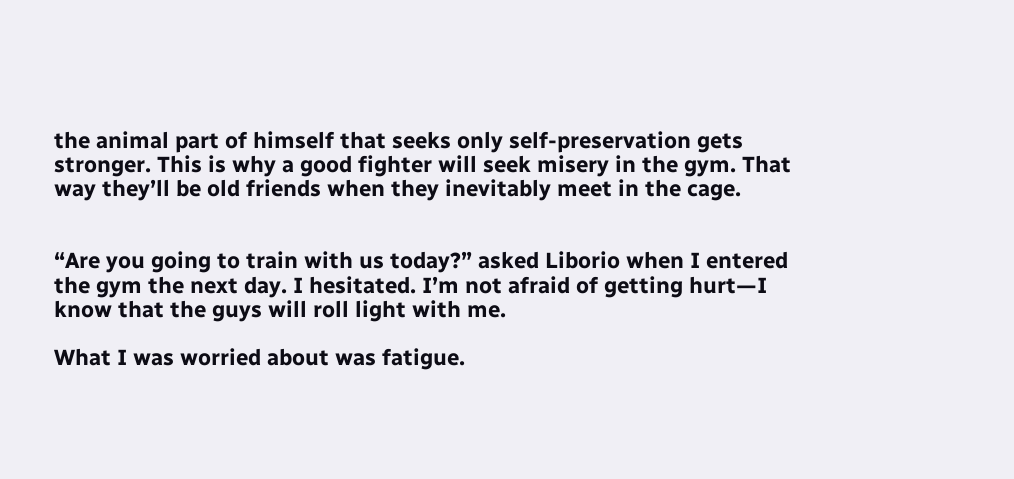the animal part of himself that seeks only self-preservation gets stronger. This is why a good fighter will seek misery in the gym. That way they’ll be old friends when they inevitably meet in the cage.


“Are you going to train with us today?” asked Liborio when I entered the gym the next day. I hesitated. I’m not afraid of getting hurt—I know that the guys will roll light with me.

What I was worried about was fatigue.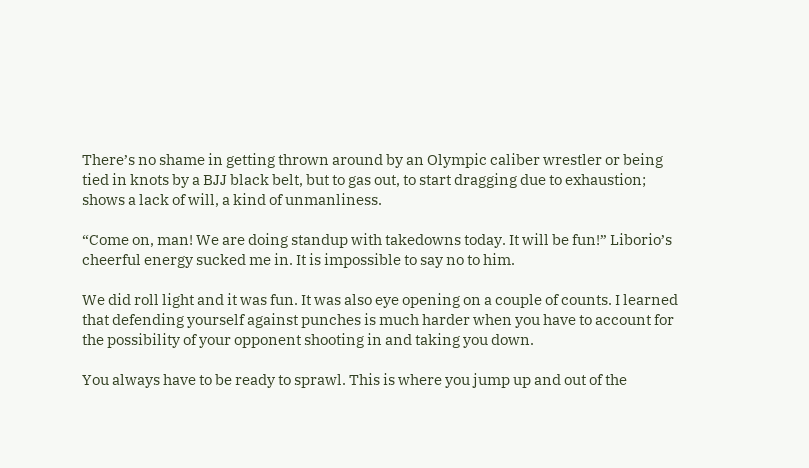There’s no shame in getting thrown around by an Olympic caliber wrestler or being tied in knots by a BJJ black belt, but to gas out, to start dragging due to exhaustion; shows a lack of will, a kind of unmanliness.

“Come on, man! We are doing standup with takedowns today. It will be fun!” Liborio’s cheerful energy sucked me in. It is impossible to say no to him.

We did roll light and it was fun. It was also eye opening on a couple of counts. I learned that defending yourself against punches is much harder when you have to account for the possibility of your opponent shooting in and taking you down.

You always have to be ready to sprawl. This is where you jump up and out of the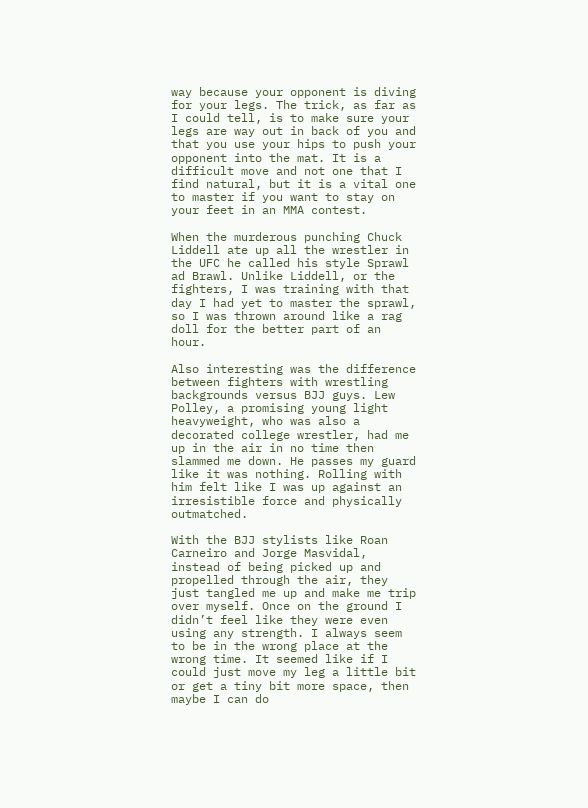way because your opponent is diving for your legs. The trick, as far as I could tell, is to make sure your legs are way out in back of you and that you use your hips to push your opponent into the mat. It is a difficult move and not one that I find natural, but it is a vital one to master if you want to stay on your feet in an MMA contest.

When the murderous punching Chuck Liddell ate up all the wrestler in the UFC he called his style Sprawl ad Brawl. Unlike Liddell, or the fighters, I was training with that day I had yet to master the sprawl, so I was thrown around like a rag doll for the better part of an hour.

Also interesting was the difference between fighters with wrestling backgrounds versus BJJ guys. Lew Polley, a promising young light heavyweight, who was also a decorated college wrestler, had me up in the air in no time then slammed me down. He passes my guard like it was nothing. Rolling with him felt like I was up against an irresistible force and physically outmatched.

With the BJJ stylists like Roan Carneiro and Jorge Masvidal, instead of being picked up and propelled through the air, they just tangled me up and make me trip over myself. Once on the ground I didn’t feel like they were even using any strength. I always seem to be in the wrong place at the wrong time. It seemed like if I could just move my leg a little bit or get a tiny bit more space, then maybe I can do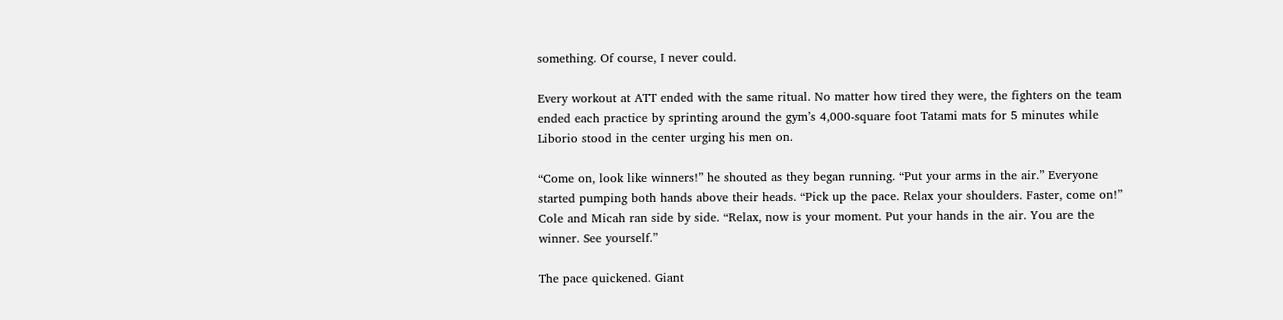something. Of course, I never could.

Every workout at ATT ended with the same ritual. No matter how tired they were, the fighters on the team ended each practice by sprinting around the gym’s 4,000-square foot Tatami mats for 5 minutes while Liborio stood in the center urging his men on.

“Come on, look like winners!” he shouted as they began running. “Put your arms in the air.” Everyone started pumping both hands above their heads. “Pick up the pace. Relax your shoulders. Faster, come on!” Cole and Micah ran side by side. “Relax, now is your moment. Put your hands in the air. You are the winner. See yourself.”

The pace quickened. Giant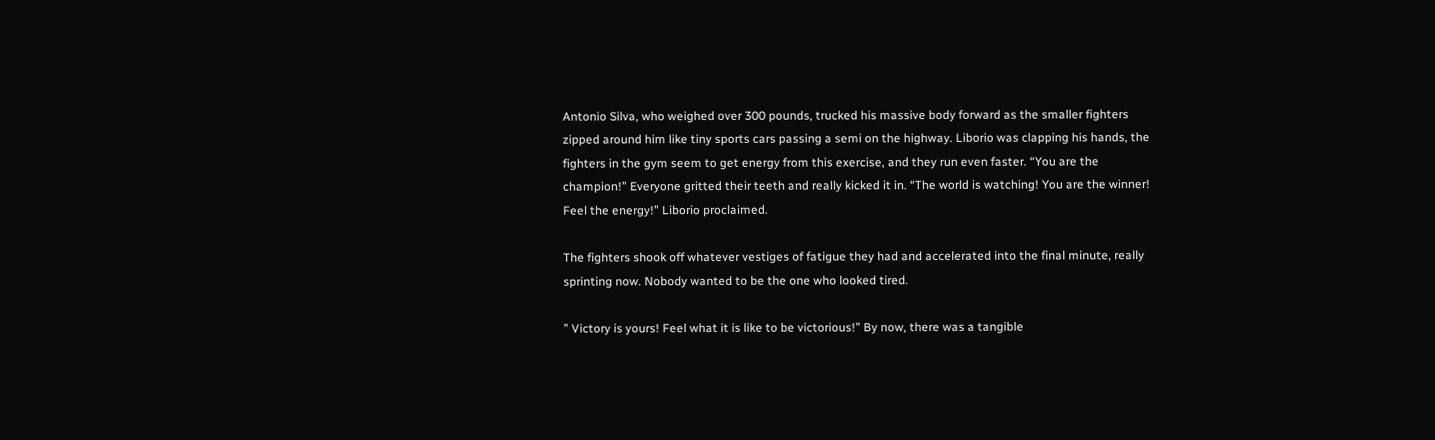Antonio Silva, who weighed over 300 pounds, trucked his massive body forward as the smaller fighters zipped around him like tiny sports cars passing a semi on the highway. Liborio was clapping his hands, the fighters in the gym seem to get energy from this exercise, and they run even faster. “You are the champion!” Everyone gritted their teeth and really kicked it in. “The world is watching! You are the winner! Feel the energy!” Liborio proclaimed.

The fighters shook off whatever vestiges of fatigue they had and accelerated into the final minute, really sprinting now. Nobody wanted to be the one who looked tired.

” Victory is yours! Feel what it is like to be victorious!” By now, there was a tangible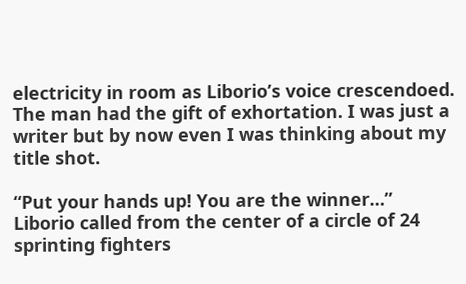electricity in room as Liborio’s voice crescendoed. The man had the gift of exhortation. I was just a writer but by now even I was thinking about my title shot.

“Put your hands up! You are the winner…” Liborio called from the center of a circle of 24 sprinting fighters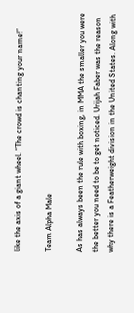like the axis of a giant wheel. “The crowd is chanting your name!”

Team Alpha Male

As has always been the rule with boxing, in MMA the smaller you were the better you need to be to get noticed. Urijah Faber was the reason why there is a Featherweight division in the United States. Along with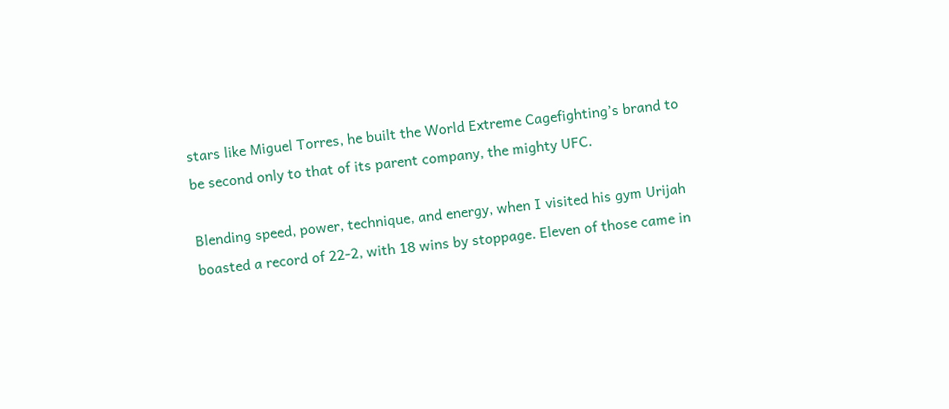stars like Miguel Torres, he built the World Extreme Cagefighting’s brand to be second only to that of its parent company, the mighty UFC.

Blending speed, power, technique, and energy, when I visited his gym Urijah boasted a record of 22-2, with 18 wins by stoppage. Eleven of those came in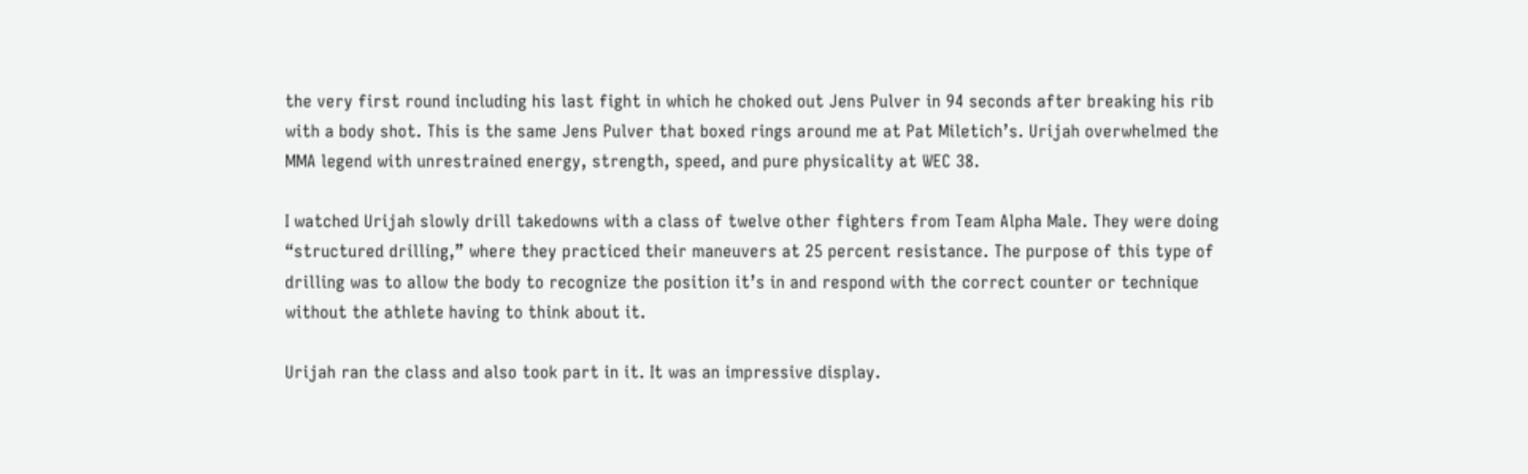the very first round including his last fight in which he choked out Jens Pulver in 94 seconds after breaking his rib with a body shot. This is the same Jens Pulver that boxed rings around me at Pat Miletich’s. Urijah overwhelmed the MMA legend with unrestrained energy, strength, speed, and pure physicality at WEC 38.

I watched Urijah slowly drill takedowns with a class of twelve other fighters from Team Alpha Male. They were doing “structured drilling,” where they practiced their maneuvers at 25 percent resistance. The purpose of this type of drilling was to allow the body to recognize the position it’s in and respond with the correct counter or technique without the athlete having to think about it.

Urijah ran the class and also took part in it. It was an impressive display.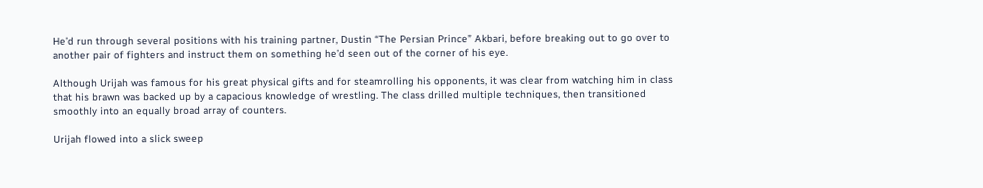He’d run through several positions with his training partner, Dustin “The Persian Prince” Akbari, before breaking out to go over to another pair of fighters and instruct them on something he’d seen out of the corner of his eye.

Although Urijah was famous for his great physical gifts and for steamrolling his opponents, it was clear from watching him in class that his brawn was backed up by a capacious knowledge of wrestling. The class drilled multiple techniques, then transitioned smoothly into an equally broad array of counters.

Urijah flowed into a slick sweep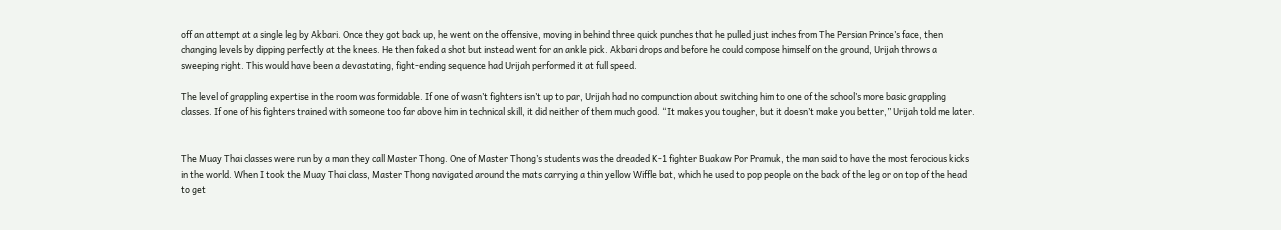off an attempt at a single leg by Akbari. Once they got back up, he went on the offensive, moving in behind three quick punches that he pulled just inches from The Persian Prince’s face, then changing levels by dipping perfectly at the knees. He then faked a shot but instead went for an ankle pick. Akbari drops and before he could compose himself on the ground, Urijah throws a sweeping right. This would have been a devastating, fight-ending sequence had Urijah performed it at full speed.

The level of grappling expertise in the room was formidable. If one of wasn’t fighters isn’t up to par, Urijah had no compunction about switching him to one of the school’s more basic grappling classes. If one of his fighters trained with someone too far above him in technical skill, it did neither of them much good. “It makes you tougher, but it doesn’t make you better,” Urijah told me later.


The Muay Thai classes were run by a man they call Master Thong. One of Master Thong’s students was the dreaded K-1 fighter Buakaw Por Pramuk, the man said to have the most ferocious kicks in the world. When I took the Muay Thai class, Master Thong navigated around the mats carrying a thin yellow Wiffle bat, which he used to pop people on the back of the leg or on top of the head to get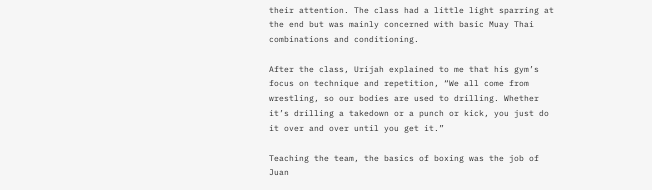their attention. The class had a little light sparring at the end but was mainly concerned with basic Muay Thai combinations and conditioning.

After the class, Urijah explained to me that his gym’s focus on technique and repetition, “We all come from wrestling, so our bodies are used to drilling. Whether it’s drilling a takedown or a punch or kick, you just do it over and over until you get it.”

Teaching the team, the basics of boxing was the job of Juan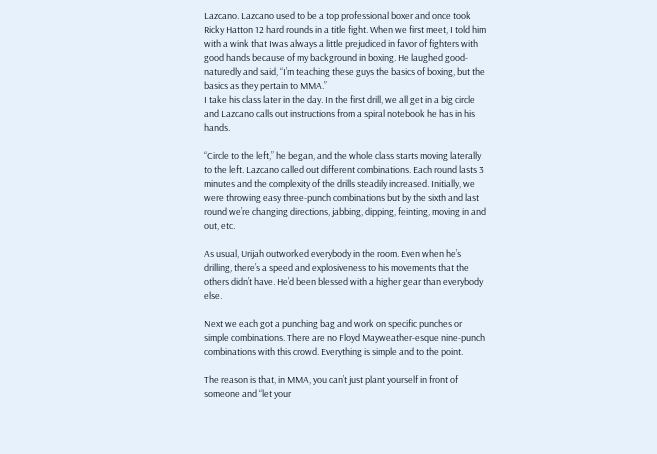Lazcano. Lazcano used to be a top professional boxer and once took Ricky Hatton 12 hard rounds in a title fight. When we first meet, I told him with a wink that Iwas always a little prejudiced in favor of fighters with good hands because of my background in boxing. He laughed good-naturedly and said, “I’m teaching these guys the basics of boxing, but the basics as they pertain to MMA.”
I take his class later in the day. In the first drill, we all get in a big circle and Lazcano calls out instructions from a spiral notebook he has in his hands.

“Circle to the left,” he began, and the whole class starts moving laterally to the left. Lazcano called out different combinations. Each round lasts 3 minutes and the complexity of the drills steadily increased. Initially, we were throwing easy three-punch combinations but by the sixth and last round we’re changing directions, jabbing, dipping, feinting, moving in and out, etc.

As usual, Urijah outworked everybody in the room. Even when he’s drilling, there’s a speed and explosiveness to his movements that the others didn’t have. He’d been blessed with a higher gear than everybody else.

Next we each got a punching bag and work on specific punches or simple combinations. There are no Floyd Mayweather-esque nine-punch combinations with this crowd. Everything is simple and to the point.

The reason is that, in MMA, you can’t just plant yourself in front of someone and “let your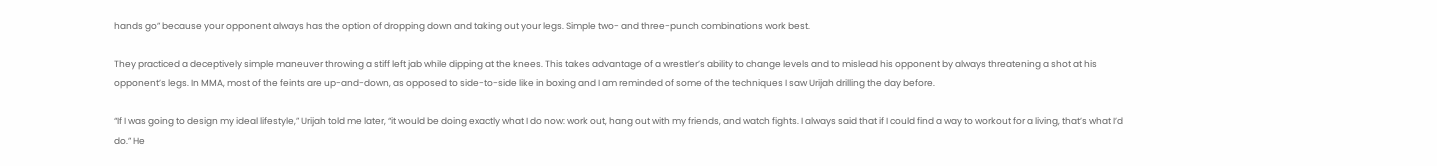hands go” because your opponent always has the option of dropping down and taking out your legs. Simple two- and three-punch combinations work best.

They practiced a deceptively simple maneuver throwing a stiff left jab while dipping at the knees. This takes advantage of a wrestler’s ability to change levels and to mislead his opponent by always threatening a shot at his opponent’s legs. In MMA, most of the feints are up-and-down, as opposed to side-to-side like in boxing and I am reminded of some of the techniques I saw Urijah drilling the day before.

“If I was going to design my ideal lifestyle,” Urijah told me later, “it would be doing exactly what I do now: work out, hang out with my friends, and watch fights. I always said that if I could find a way to workout for a living, that’s what I’d do.” He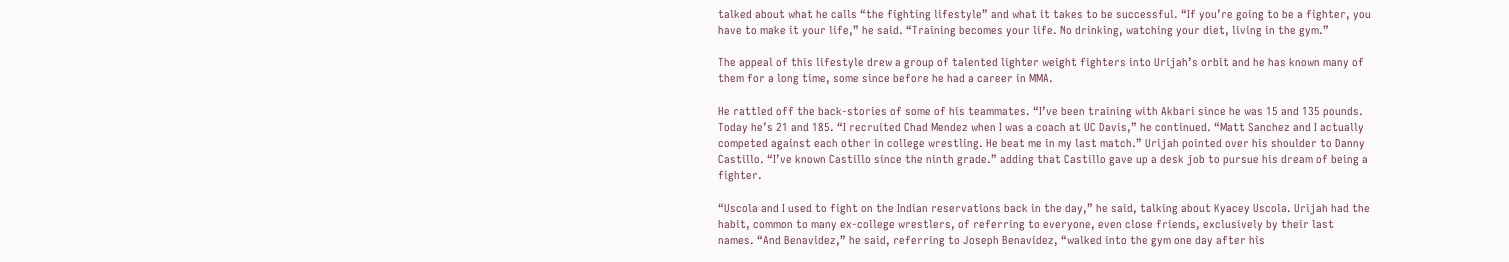talked about what he calls “the fighting lifestyle” and what it takes to be successful. “If you’re going to be a fighter, you have to make it your life,” he said. “Training becomes your life. No drinking, watching your diet, living in the gym.”

The appeal of this lifestyle drew a group of talented lighter weight fighters into Urijah’s orbit and he has known many of them for a long time, some since before he had a career in MMA.

He rattled off the back-stories of some of his teammates. “I’ve been training with Akbari since he was 15 and 135 pounds. Today he’s 21 and 185. “I recruited Chad Mendez when I was a coach at UC Davis,” he continued. “Matt Sanchez and I actually competed against each other in college wrestling. He beat me in my last match.” Urijah pointed over his shoulder to Danny Castillo. “I’ve known Castillo since the ninth grade.” adding that Castillo gave up a desk job to pursue his dream of being a fighter.

“Uscola and I used to fight on the Indian reservations back in the day,” he said, talking about Kyacey Uscola. Urijah had the habit, common to many ex-college wrestlers, of referring to everyone, even close friends, exclusively by their last names. “And Benavidez,” he said, referring to Joseph Benavidez, “walked into the gym one day after his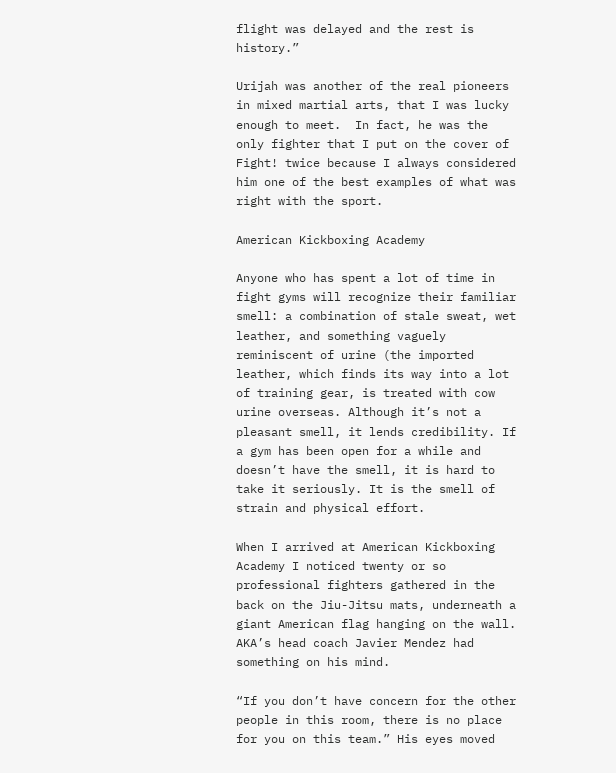flight was delayed and the rest is history.”

Urijah was another of the real pioneers in mixed martial arts, that I was lucky enough to meet.  In fact, he was the only fighter that I put on the cover of Fight! twice because I always considered him one of the best examples of what was right with the sport.

American Kickboxing Academy

Anyone who has spent a lot of time in fight gyms will recognize their familiar smell: a combination of stale sweat, wet leather, and something vaguely reminiscent of urine (the imported leather, which finds its way into a lot of training gear, is treated with cow urine overseas. Although it’s not a pleasant smell, it lends credibility. If a gym has been open for a while and doesn’t have the smell, it is hard to take it seriously. It is the smell of strain and physical effort.

When I arrived at American Kickboxing Academy I noticed twenty or so professional fighters gathered in the back on the Jiu-Jitsu mats, underneath a giant American flag hanging on the wall. AKA’s head coach Javier Mendez had something on his mind.

“If you don’t have concern for the other people in this room, there is no place for you on this team.” His eyes moved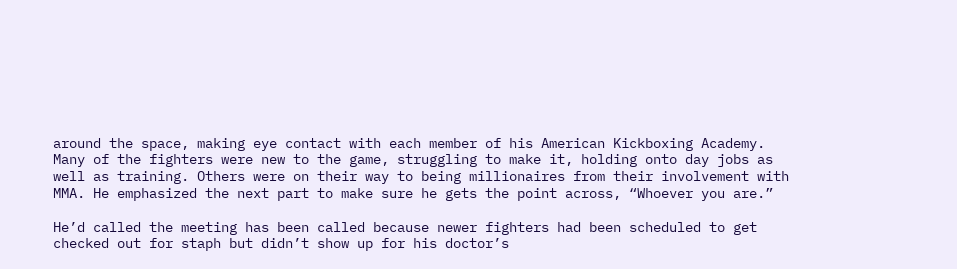around the space, making eye contact with each member of his American Kickboxing Academy. Many of the fighters were new to the game, struggling to make it, holding onto day jobs as well as training. Others were on their way to being millionaires from their involvement with MMA. He emphasized the next part to make sure he gets the point across, “Whoever you are.”

He’d called the meeting has been called because newer fighters had been scheduled to get checked out for staph but didn’t show up for his doctor’s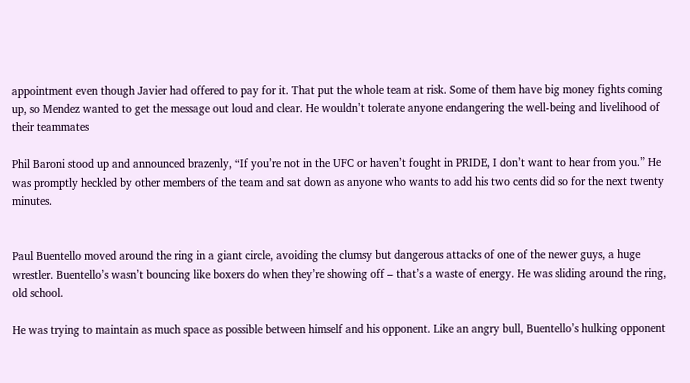appointment even though Javier had offered to pay for it. That put the whole team at risk. Some of them have big money fights coming up, so Mendez wanted to get the message out loud and clear. He wouldn’t tolerate anyone endangering the well-being and livelihood of their teammates

Phil Baroni stood up and announced brazenly, “If you’re not in the UFC or haven’t fought in PRIDE, I don’t want to hear from you.” He was promptly heckled by other members of the team and sat down as anyone who wants to add his two cents did so for the next twenty minutes.


Paul Buentello moved around the ring in a giant circle, avoiding the clumsy but dangerous attacks of one of the newer guys, a huge wrestler. Buentello’s wasn’t bouncing like boxers do when they’re showing off – that’s a waste of energy. He was sliding around the ring, old school.

He was trying to maintain as much space as possible between himself and his opponent. Like an angry bull, Buentello’s hulking opponent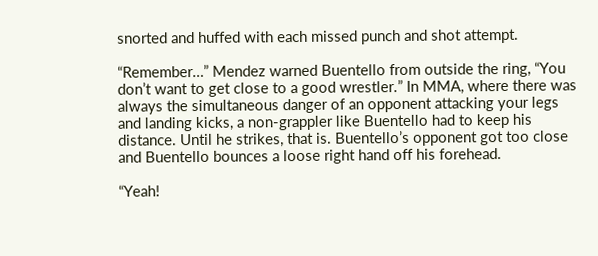snorted and huffed with each missed punch and shot attempt.

“Remember…” Mendez warned Buentello from outside the ring, “You don’t want to get close to a good wrestler.” In MMA, where there was always the simultaneous danger of an opponent attacking your legs and landing kicks, a non-grappler like Buentello had to keep his distance. Until he strikes, that is. Buentello’s opponent got too close and Buentello bounces a loose right hand off his forehead.

“Yeah!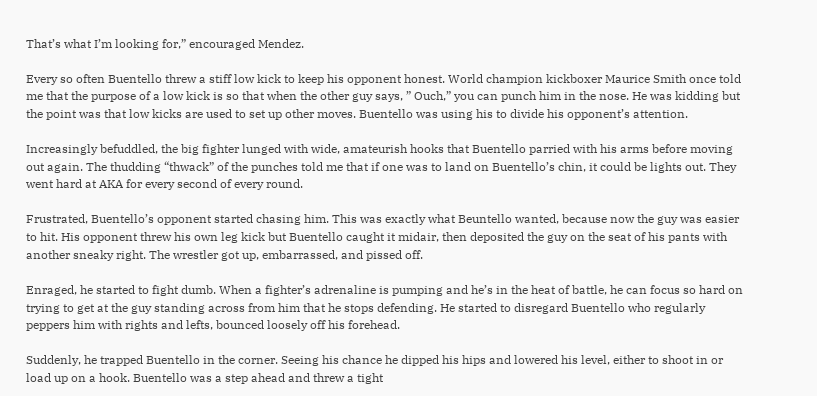That’s what I’m looking for,” encouraged Mendez.

Every so often Buentello threw a stiff low kick to keep his opponent honest. World champion kickboxer Maurice Smith once told me that the purpose of a low kick is so that when the other guy says, ” Ouch,” you can punch him in the nose. He was kidding but the point was that low kicks are used to set up other moves. Buentello was using his to divide his opponent’s attention.

Increasingly befuddled, the big fighter lunged with wide, amateurish hooks that Buentello parried with his arms before moving out again. The thudding “thwack” of the punches told me that if one was to land on Buentello’s chin, it could be lights out. They went hard at AKA for every second of every round.

Frustrated, Buentello’s opponent started chasing him. This was exactly what Beuntello wanted, because now the guy was easier to hit. His opponent threw his own leg kick but Buentello caught it midair, then deposited the guy on the seat of his pants with another sneaky right. The wrestler got up, embarrassed, and pissed off.

Enraged, he started to fight dumb. When a fighter’s adrenaline is pumping and he’s in the heat of battle, he can focus so hard on trying to get at the guy standing across from him that he stops defending. He started to disregard Buentello who regularly peppers him with rights and lefts, bounced loosely off his forehead.

Suddenly, he trapped Buentello in the corner. Seeing his chance he dipped his hips and lowered his level, either to shoot in or load up on a hook. Buentello was a step ahead and threw a tight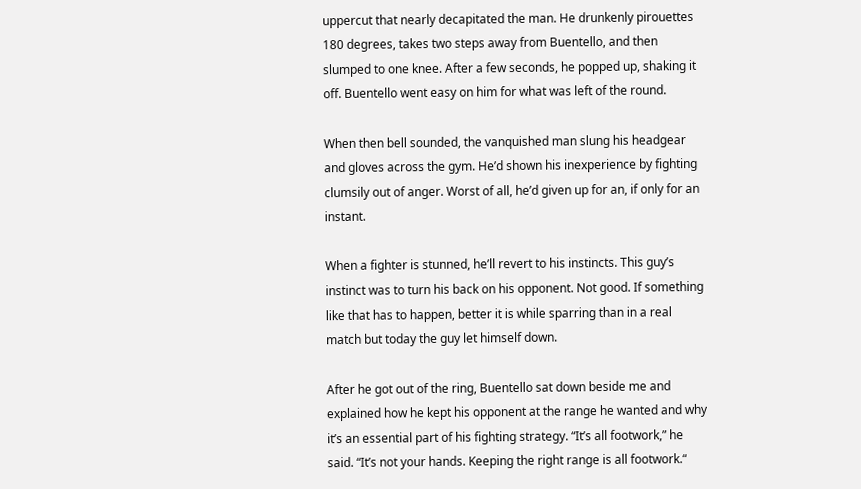uppercut that nearly decapitated the man. He drunkenly pirouettes 180 degrees, takes two steps away from Buentello, and then slumped to one knee. After a few seconds, he popped up, shaking it off. Buentello went easy on him for what was left of the round.

When then bell sounded, the vanquished man slung his headgear and gloves across the gym. He’d shown his inexperience by fighting clumsily out of anger. Worst of all, he’d given up for an, if only for an instant.

When a fighter is stunned, he’ll revert to his instincts. This guy’s instinct was to turn his back on his opponent. Not good. If something like that has to happen, better it is while sparring than in a real match but today the guy let himself down.

After he got out of the ring, Buentello sat down beside me and explained how he kept his opponent at the range he wanted and why it’s an essential part of his fighting strategy. “It’s all footwork,” he said. “It’s not your hands. Keeping the right range is all footwork.“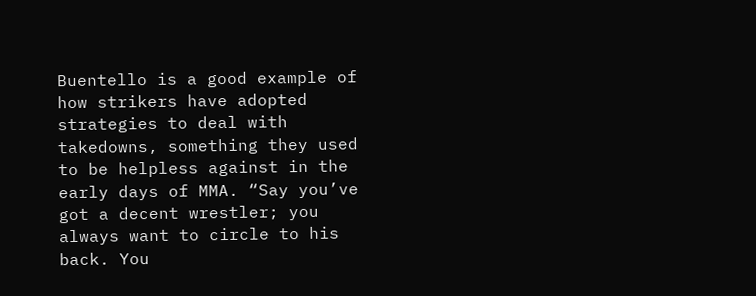Buentello is a good example of how strikers have adopted strategies to deal with takedowns, something they used to be helpless against in the early days of MMA. “Say you’ve got a decent wrestler; you always want to circle to his back. You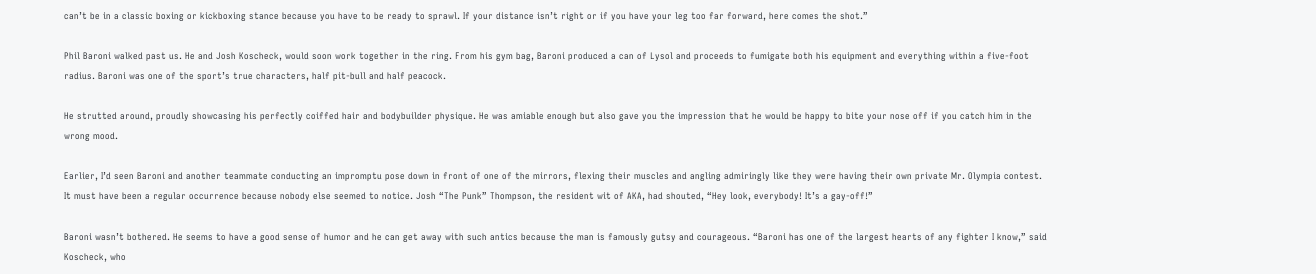can’t be in a classic boxing or kickboxing stance because you have to be ready to sprawl. If your distance isn’t right or if you have your leg too far forward, here comes the shot.”

Phil Baroni walked past us. He and Josh Koscheck, would soon work together in the ring. From his gym bag, Baroni produced a can of Lysol and proceeds to fumigate both his equipment and everything within a five-foot radius. Baroni was one of the sport’s true characters, half pit-bull and half peacock.

He strutted around, proudly showcasing his perfectly coiffed hair and bodybuilder physique. He was amiable enough but also gave you the impression that he would be happy to bite your nose off if you catch him in the wrong mood.

Earlier, I’d seen Baroni and another teammate conducting an impromptu pose down in front of one of the mirrors, flexing their muscles and angling admiringly like they were having their own private Mr. Olympia contest. It must have been a regular occurrence because nobody else seemed to notice. Josh “The Punk” Thompson, the resident wit of AKA, had shouted, “Hey look, everybody! It’s a gay-off!”

Baroni wasn’t bothered. He seems to have a good sense of humor and he can get away with such antics because the man is famously gutsy and courageous. “Baroni has one of the largest hearts of any fighter I know,” said Koscheck, who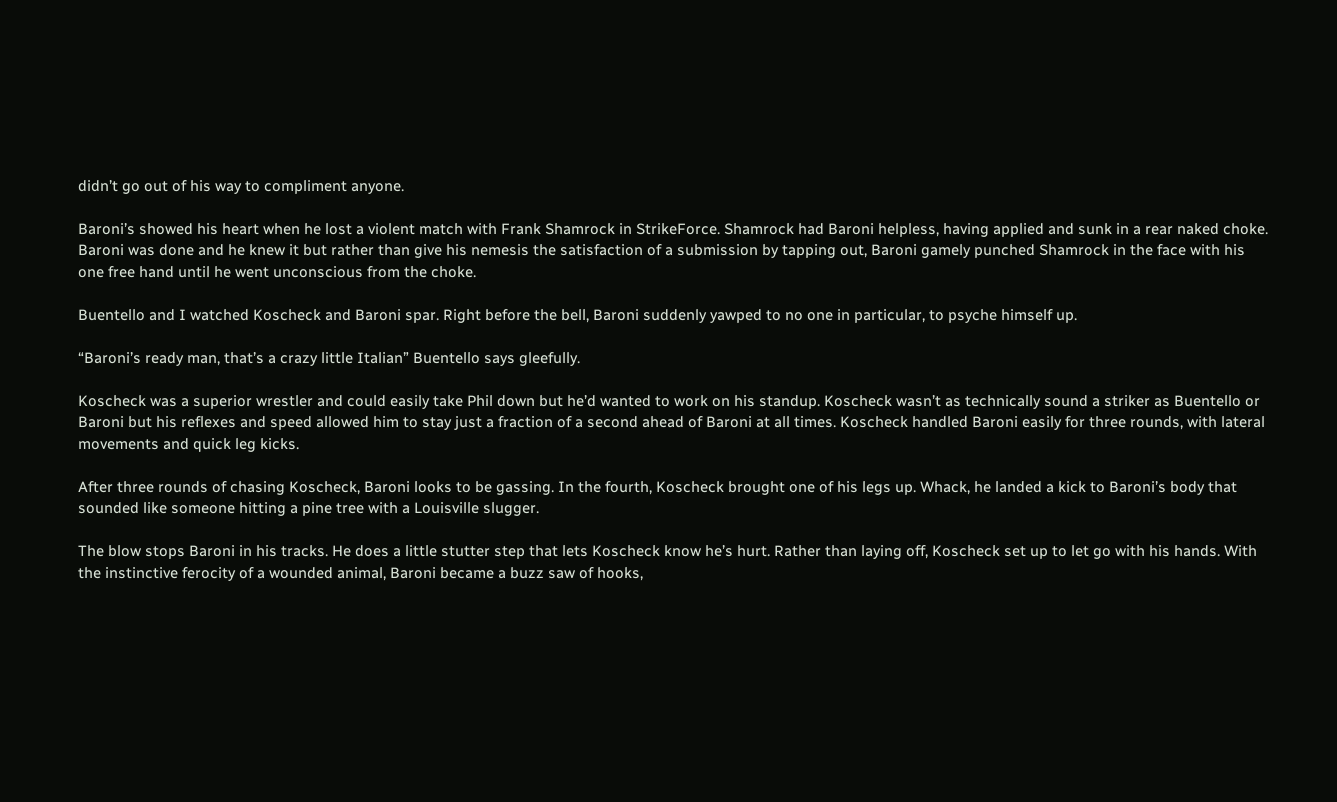didn’t go out of his way to compliment anyone.

Baroni’s showed his heart when he lost a violent match with Frank Shamrock in StrikeForce. Shamrock had Baroni helpless, having applied and sunk in a rear naked choke. Baroni was done and he knew it but rather than give his nemesis the satisfaction of a submission by tapping out, Baroni gamely punched Shamrock in the face with his one free hand until he went unconscious from the choke.

Buentello and I watched Koscheck and Baroni spar. Right before the bell, Baroni suddenly yawped to no one in particular, to psyche himself up.

“Baroni’s ready man, that’s a crazy little Italian” Buentello says gleefully.

Koscheck was a superior wrestler and could easily take Phil down but he’d wanted to work on his standup. Koscheck wasn’t as technically sound a striker as Buentello or Baroni but his reflexes and speed allowed him to stay just a fraction of a second ahead of Baroni at all times. Koscheck handled Baroni easily for three rounds, with lateral movements and quick leg kicks.

After three rounds of chasing Koscheck, Baroni looks to be gassing. In the fourth, Koscheck brought one of his legs up. Whack, he landed a kick to Baroni’s body that sounded like someone hitting a pine tree with a Louisville slugger.

The blow stops Baroni in his tracks. He does a little stutter step that lets Koscheck know he’s hurt. Rather than laying off, Koscheck set up to let go with his hands. With the instinctive ferocity of a wounded animal, Baroni became a buzz saw of hooks,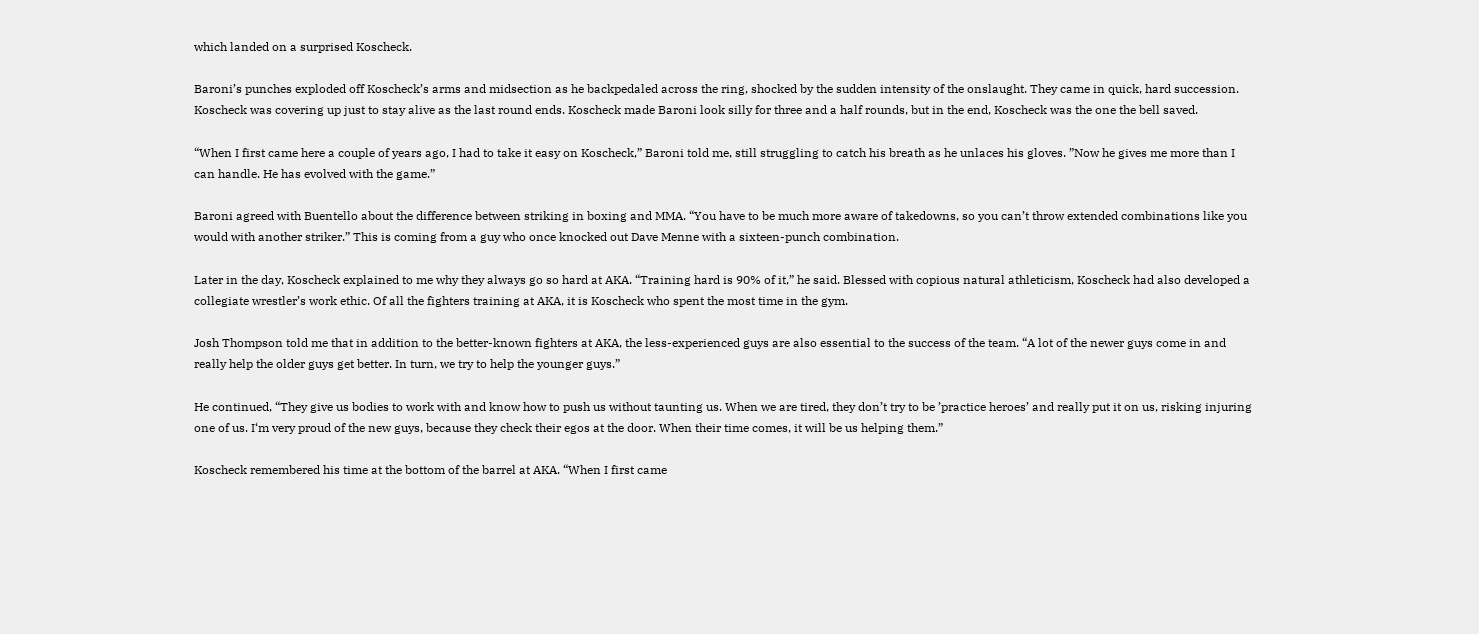which landed on a surprised Koscheck.

Baroni’s punches exploded off Koscheck’s arms and midsection as he backpedaled across the ring, shocked by the sudden intensity of the onslaught. They came in quick, hard succession. Koscheck was covering up just to stay alive as the last round ends. Koscheck made Baroni look silly for three and a half rounds, but in the end, Koscheck was the one the bell saved.

“When I first came here a couple of years ago, I had to take it easy on Koscheck,” Baroni told me, still struggling to catch his breath as he unlaces his gloves. ”Now he gives me more than I can handle. He has evolved with the game.”

Baroni agreed with Buentello about the difference between striking in boxing and MMA. “You have to be much more aware of takedowns, so you can’t throw extended combinations like you would with another striker.” This is coming from a guy who once knocked out Dave Menne with a sixteen-punch combination.

Later in the day, Koscheck explained to me why they always go so hard at AKA. “Training hard is 90% of it,” he said. Blessed with copious natural athleticism, Koscheck had also developed a collegiate wrestler’s work ethic. Of all the fighters training at AKA, it is Koscheck who spent the most time in the gym.

Josh Thompson told me that in addition to the better-known fighters at AKA, the less-experienced guys are also essential to the success of the team. “A lot of the newer guys come in and really help the older guys get better. In turn, we try to help the younger guys.”

He continued, “They give us bodies to work with and know how to push us without taunting us. When we are tired, they don’t try to be ’practice heroes’ and really put it on us, risking injuring one of us. I‘m very proud of the new guys, because they check their egos at the door. When their time comes, it will be us helping them.”

Koscheck remembered his time at the bottom of the barrel at AKA. “When I first came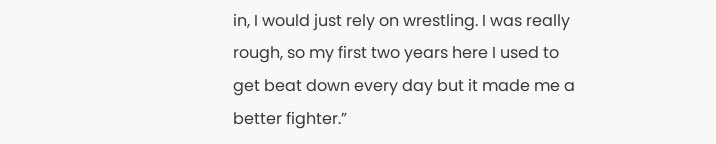in, I would just rely on wrestling. I was really rough, so my first two years here I used to get beat down every day but it made me a better fighter.”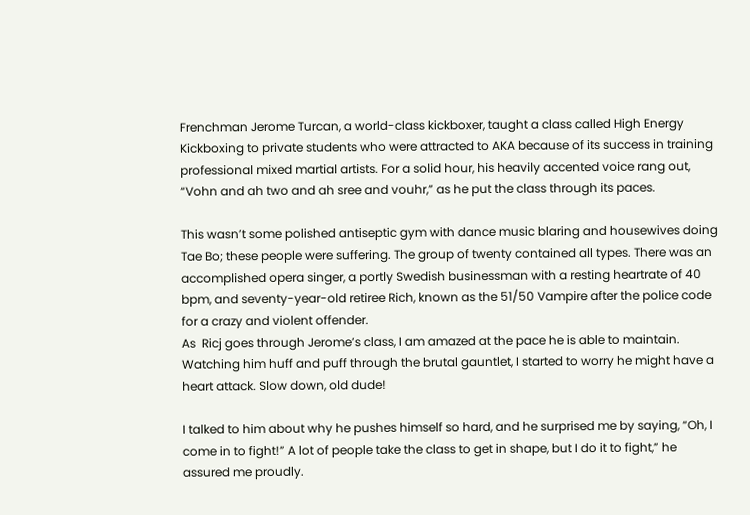Frenchman Jerome Turcan, a world-class kickboxer, taught a class called High Energy Kickboxing to private students who were attracted to AKA because of its success in training professional mixed martial artists. For a solid hour, his heavily accented voice rang out, “Vohn and ah two and ah sree and vouhr,” as he put the class through its paces.

This wasn’t some polished antiseptic gym with dance music blaring and housewives doing Tae Bo; these people were suffering. The group of twenty contained all types. There was an accomplished opera singer, a portly Swedish businessman with a resting heartrate of 40 bpm, and seventy-year-old retiree Rich, known as the 51/50 Vampire after the police code for a crazy and violent offender.
As  Ricj goes through Jerome’s class, I am amazed at the pace he is able to maintain. Watching him huff and puff through the brutal gauntlet, I started to worry he might have a heart attack. Slow down, old dude!

I talked to him about why he pushes himself so hard, and he surprised me by saying, “Oh, I come in to fight!” A lot of people take the class to get in shape, but I do it to fight,” he assured me proudly.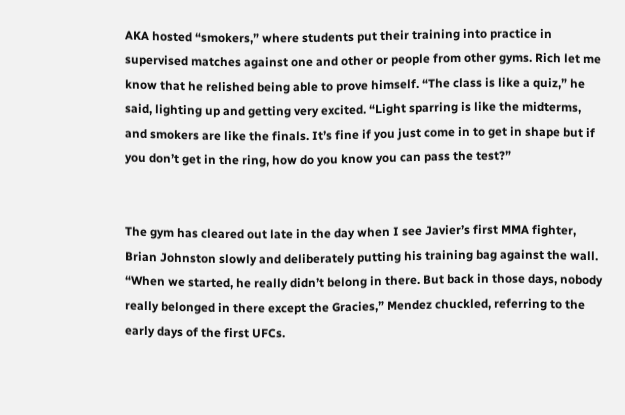AKA hosted “smokers,” where students put their training into practice in supervised matches against one and other or people from other gyms. Rich let me know that he relished being able to prove himself. “The class is like a quiz,” he said, lighting up and getting very excited. “Light sparring is like the midterms, and smokers are like the finals. It’s fine if you just come in to get in shape but if you don’t get in the ring, how do you know you can pass the test?”


The gym has cleared out late in the day when I see Javier’s first MMA fighter, Brian Johnston slowly and deliberately putting his training bag against the wall. “When we started, he really didn’t belong in there. But back in those days, nobody really belonged in there except the Gracies,” Mendez chuckled, referring to the early days of the first UFCs.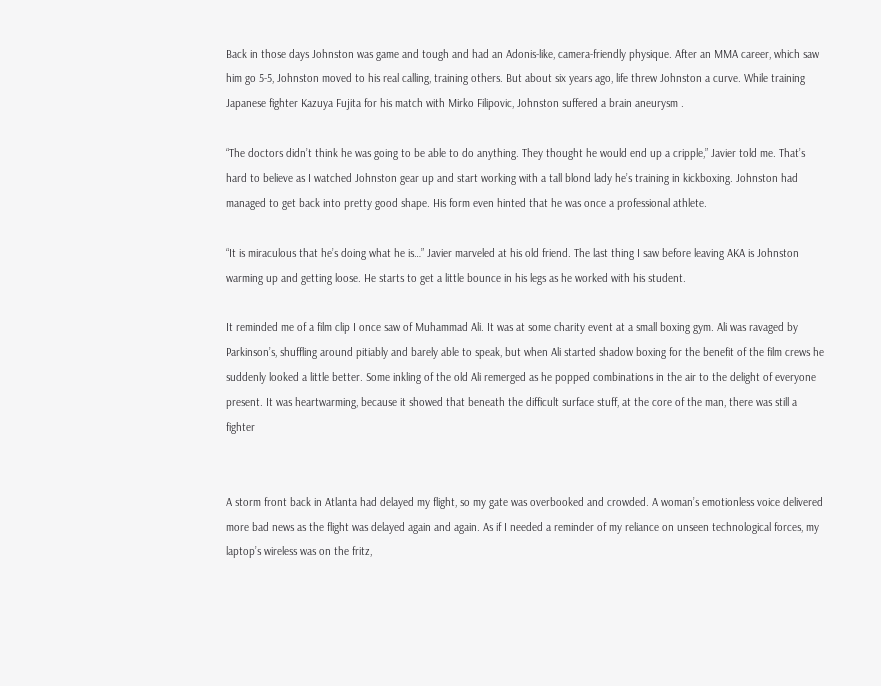Back in those days Johnston was game and tough and had an Adonis-like, camera-friendly physique. After an MMA career, which saw him go 5-5, Johnston moved to his real calling, training others. But about six years ago, life threw Johnston a curve. While training Japanese fighter Kazuya Fujita for his match with Mirko Filipovic, Johnston suffered a brain aneurysm .

“The doctors didn’t think he was going to be able to do anything. They thought he would end up a cripple,” Javier told me. That’s hard to believe as I watched Johnston gear up and start working with a tall blond lady he’s training in kickboxing. Johnston had managed to get back into pretty good shape. His form even hinted that he was once a professional athlete.

“It is miraculous that he’s doing what he is…” Javier marveled at his old friend. The last thing I saw before leaving AKA is Johnston warming up and getting loose. He starts to get a little bounce in his legs as he worked with his student.

It reminded me of a film clip I once saw of Muhammad Ali. It was at some charity event at a small boxing gym. Ali was ravaged by Parkinson’s, shuffling around pitiably and barely able to speak, but when Ali started shadow boxing for the benefit of the film crews he suddenly looked a little better. Some inkling of the old Ali remerged as he popped combinations in the air to the delight of everyone present. It was heartwarming, because it showed that beneath the difficult surface stuff, at the core of the man, there was still a fighter


A storm front back in Atlanta had delayed my flight, so my gate was overbooked and crowded. A woman’s emotionless voice delivered more bad news as the flight was delayed again and again. As if I needed a reminder of my reliance on unseen technological forces, my laptop’s wireless was on the fritz,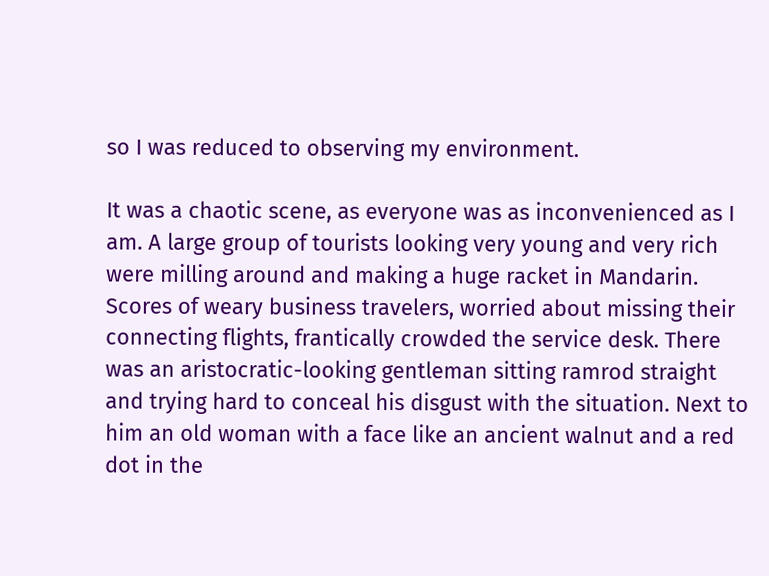so I was reduced to observing my environment.

It was a chaotic scene, as everyone was as inconvenienced as I am. A large group of tourists looking very young and very rich were milling around and making a huge racket in Mandarin. Scores of weary business travelers, worried about missing their connecting flights, frantically crowded the service desk. There was an aristocratic-looking gentleman sitting ramrod straight and trying hard to conceal his disgust with the situation. Next to him an old woman with a face like an ancient walnut and a red dot in the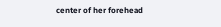center of her forehead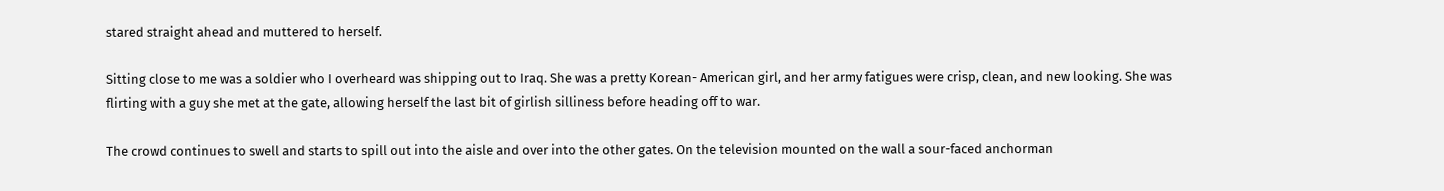stared straight ahead and muttered to herself.

Sitting close to me was a soldier who I overheard was shipping out to Iraq. She was a pretty Korean- American girl, and her army fatigues were crisp, clean, and new looking. She was flirting with a guy she met at the gate, allowing herself the last bit of girlish silliness before heading off to war.

The crowd continues to swell and starts to spill out into the aisle and over into the other gates. On the television mounted on the wall a sour-faced anchorman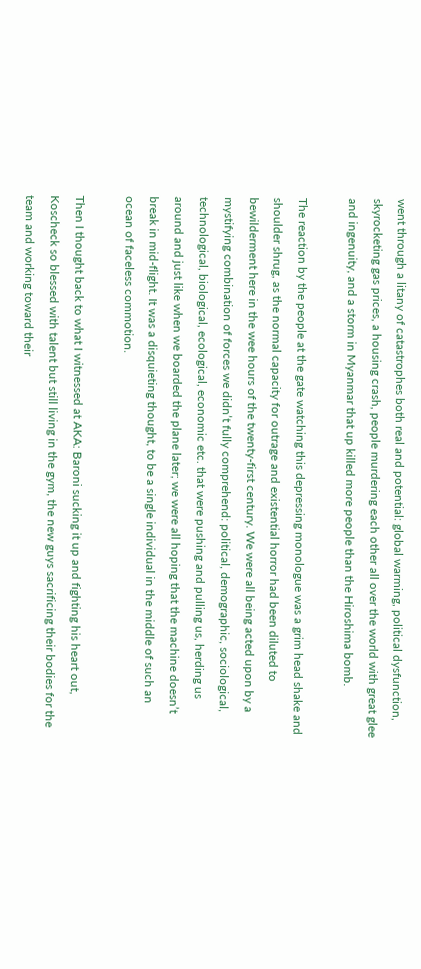went through a litany of catastrophes both real and potential: global warming, political dysfunction, skyrocketing gas prices, a housing crash, people murdering each other all over the world with great glee and ingenuity, and a storm in Myanmar that up killed more people than the Hiroshima bomb.

The reaction by the people at the gate watching this depressing monologue was a grim head shake and shoulder shrug, as the normal capacity for outrage and existential horror had been diluted to bewilderment here in the wee hours of the twenty-first century. We were all being acted upon by a mystifying combination of forces we didn’t fully comprehend: political, demographic, sociological, technological, biological, ecological, economic etc. that were pushing and pulling us, herding us around and just like when we boarded the plane later; we were all hoping that the machine doesn’t break in mid-flight. It was a disquieting thought, to be a single individual in the middle of such an ocean of faceless commotion.

Then I thought back to what I witnessed at AKA: Baroni sucking it up and fighting his heart out, Koscheck so blessed with talent but still living in the gym, the new guys sacrificing their bodies for the team and working toward their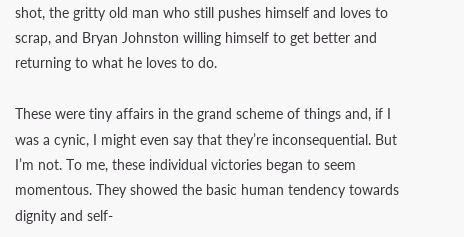shot, the gritty old man who still pushes himself and loves to scrap, and Bryan Johnston willing himself to get better and returning to what he loves to do.

These were tiny affairs in the grand scheme of things and, if I was a cynic, I might even say that they’re inconsequential. But I’m not. To me, these individual victories began to seem momentous. They showed the basic human tendency towards dignity and self-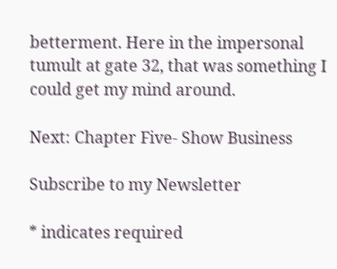betterment. Here in the impersonal tumult at gate 32, that was something I could get my mind around.

Next: Chapter Five- Show Business

Subscribe to my Newsletter

* indicates required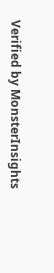Verified by MonsterInsights